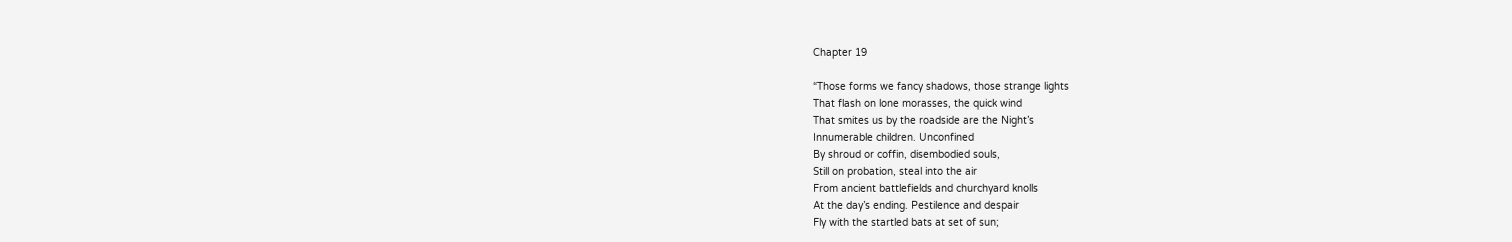Chapter 19

“Those forms we fancy shadows, those strange lights
That flash on lone morasses, the quick wind
That smites us by the roadside are the Night’s
Innumerable children. Unconfined
By shroud or coffin, disembodied souls,
Still on probation, steal into the air
From ancient battlefields and churchyard knolls
At the day’s ending. Pestilence and despair
Fly with the startled bats at set of sun;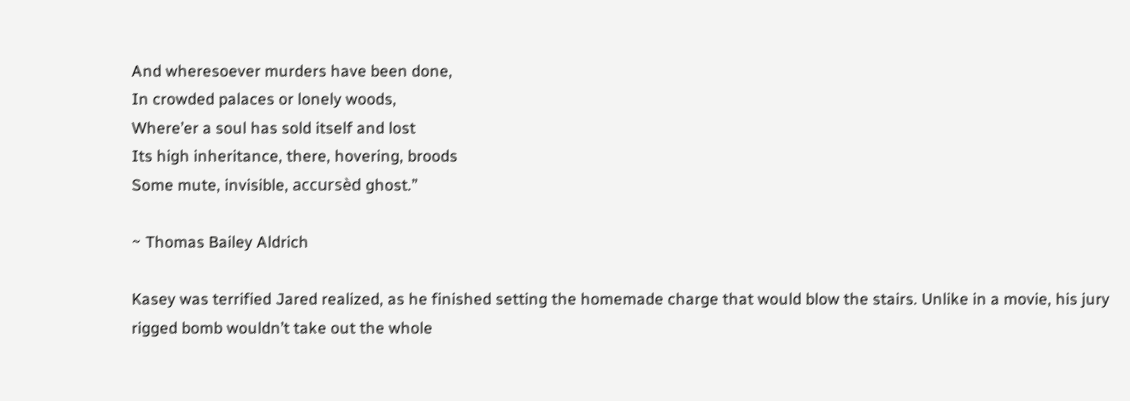And wheresoever murders have been done,
In crowded palaces or lonely woods,
Where’er a soul has sold itself and lost
Its high inheritance, there, hovering, broods
Some mute, invisible, accursèd ghost.”

~ Thomas Bailey Aldrich

Kasey was terrified Jared realized, as he finished setting the homemade charge that would blow the stairs. Unlike in a movie, his jury rigged bomb wouldn’t take out the whole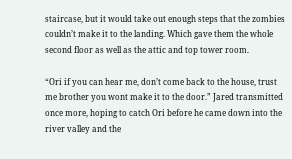staircase, but it would take out enough steps that the zombies couldn’t make it to the landing. Which gave them the whole second floor as well as the attic and top tower room.

“Ori if you can hear me, don’t come back to the house, trust me brother you wont make it to the door.” Jared transmitted once more, hoping to catch Ori before he came down into the river valley and the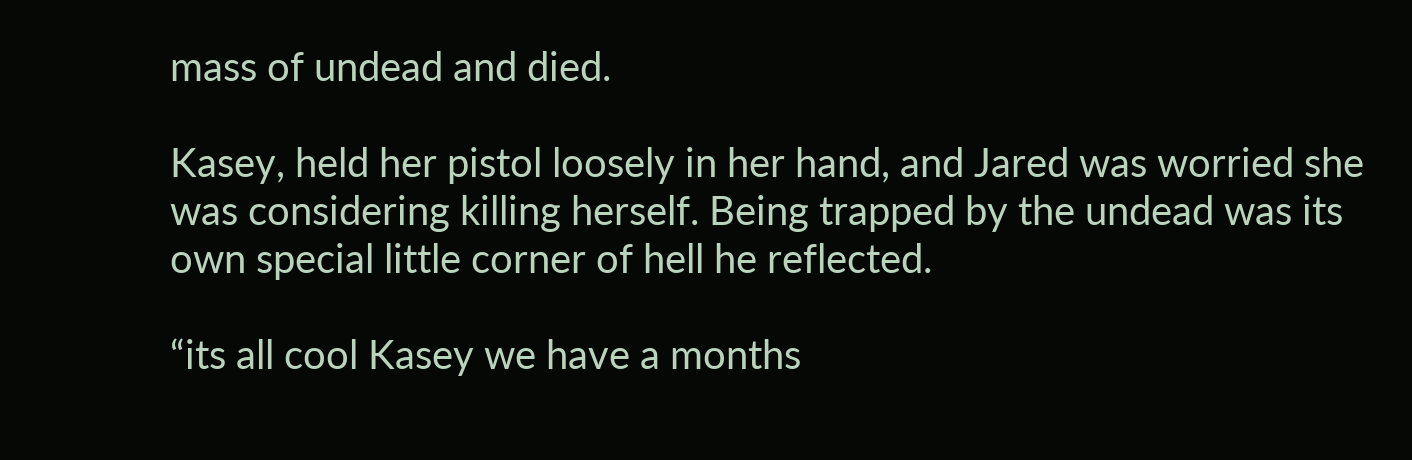mass of undead and died.

Kasey, held her pistol loosely in her hand, and Jared was worried she was considering killing herself. Being trapped by the undead was its own special little corner of hell he reflected.

“its all cool Kasey we have a months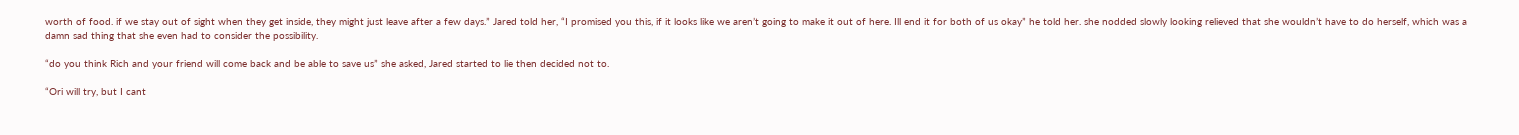worth of food. if we stay out of sight when they get inside, they might just leave after a few days.” Jared told her, “I promised you this, if it looks like we aren’t going to make it out of here. Ill end it for both of us okay” he told her. she nodded slowly looking relieved that she wouldn’t have to do herself, which was a damn sad thing that she even had to consider the possibility.

“do you think Rich and your friend will come back and be able to save us” she asked, Jared started to lie then decided not to.

“Ori will try, but I cant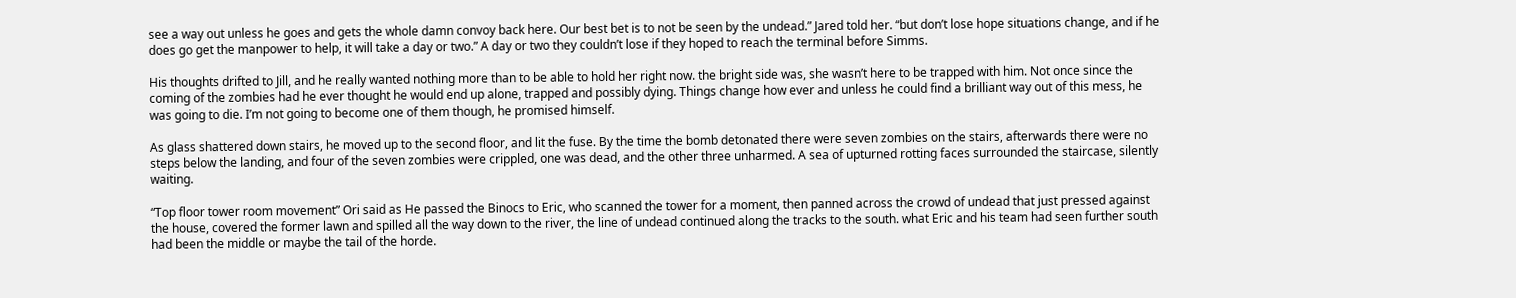see a way out unless he goes and gets the whole damn convoy back here. Our best bet is to not be seen by the undead.” Jared told her. “but don’t lose hope situations change, and if he does go get the manpower to help, it will take a day or two.” A day or two they couldn’t lose if they hoped to reach the terminal before Simms.

His thoughts drifted to Jill, and he really wanted nothing more than to be able to hold her right now. the bright side was, she wasn’t here to be trapped with him. Not once since the coming of the zombies had he ever thought he would end up alone, trapped and possibly dying. Things change how ever and unless he could find a brilliant way out of this mess, he was going to die. I’m not going to become one of them though, he promised himself.

As glass shattered down stairs, he moved up to the second floor, and lit the fuse. By the time the bomb detonated there were seven zombies on the stairs, afterwards there were no steps below the landing, and four of the seven zombies were crippled, one was dead, and the other three unharmed. A sea of upturned rotting faces surrounded the staircase, silently waiting.

“Top floor tower room movement” Ori said as He passed the Binocs to Eric, who scanned the tower for a moment, then panned across the crowd of undead that just pressed against the house, covered the former lawn and spilled all the way down to the river, the line of undead continued along the tracks to the south. what Eric and his team had seen further south had been the middle or maybe the tail of the horde.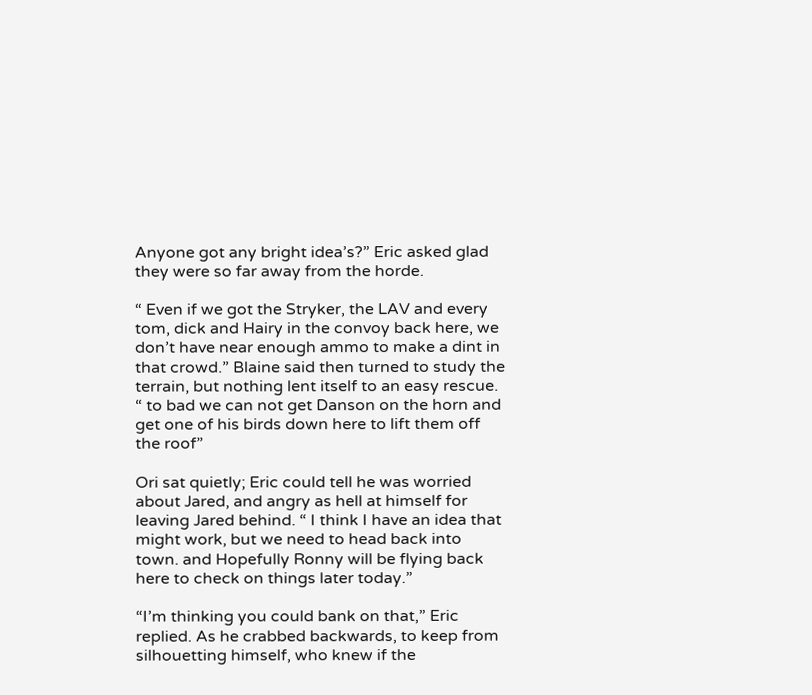Anyone got any bright idea’s?” Eric asked glad they were so far away from the horde.

“ Even if we got the Stryker, the LAV and every tom, dick and Hairy in the convoy back here, we don’t have near enough ammo to make a dint in that crowd.” Blaine said then turned to study the terrain, but nothing lent itself to an easy rescue. “ to bad we can not get Danson on the horn and get one of his birds down here to lift them off the roof”

Ori sat quietly; Eric could tell he was worried about Jared, and angry as hell at himself for leaving Jared behind. “ I think I have an idea that might work, but we need to head back into town. and Hopefully Ronny will be flying back here to check on things later today.”

“I’m thinking you could bank on that,” Eric replied. As he crabbed backwards, to keep from silhouetting himself, who knew if the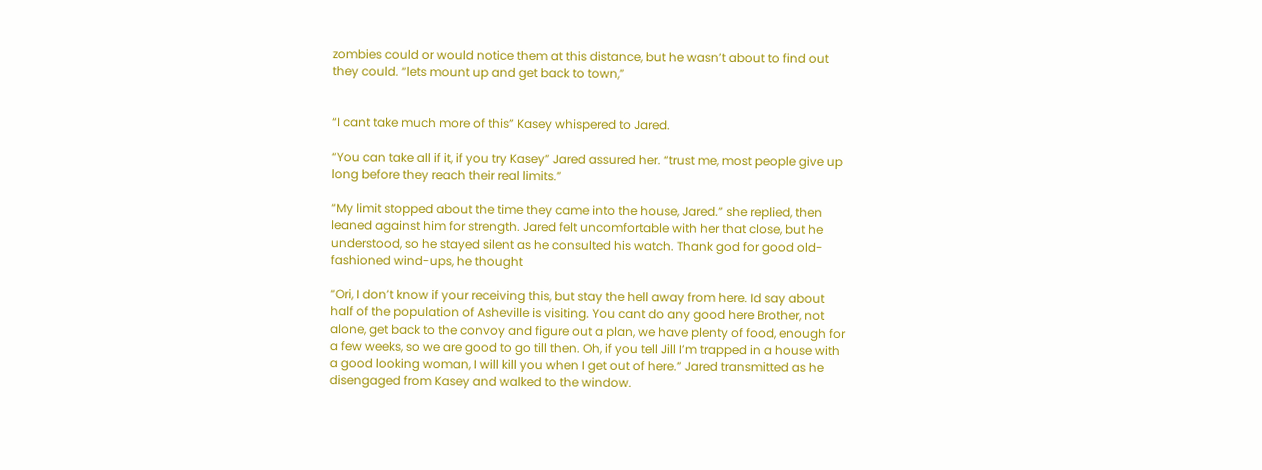zombies could or would notice them at this distance, but he wasn’t about to find out they could. “lets mount up and get back to town,”


“I cant take much more of this” Kasey whispered to Jared.

“You can take all if it, if you try Kasey” Jared assured her. “trust me, most people give up long before they reach their real limits.”

“My limit stopped about the time they came into the house, Jared.” she replied, then leaned against him for strength. Jared felt uncomfortable with her that close, but he understood, so he stayed silent as he consulted his watch. Thank god for good old-fashioned wind-ups, he thought

“Ori, I don’t know if your receiving this, but stay the hell away from here. Id say about half of the population of Asheville is visiting. You cant do any good here Brother, not alone, get back to the convoy and figure out a plan, we have plenty of food, enough for a few weeks, so we are good to go till then. Oh, if you tell Jill I’m trapped in a house with a good looking woman, I will kill you when I get out of here.” Jared transmitted as he disengaged from Kasey and walked to the window.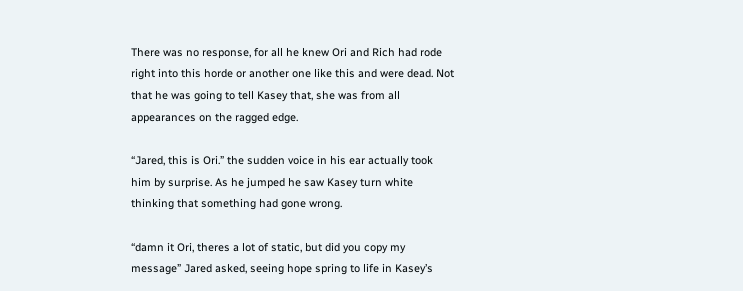There was no response, for all he knew Ori and Rich had rode right into this horde or another one like this and were dead. Not that he was going to tell Kasey that, she was from all appearances on the ragged edge.

“Jared, this is Ori.” the sudden voice in his ear actually took him by surprise. As he jumped he saw Kasey turn white thinking that something had gone wrong.

“damn it Ori, theres a lot of static, but did you copy my message” Jared asked, seeing hope spring to life in Kasey’s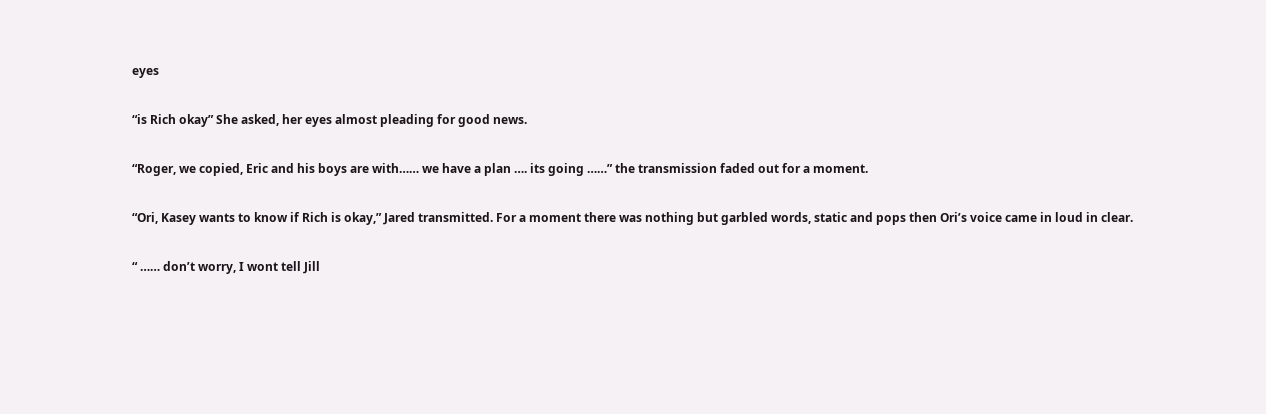eyes

“is Rich okay” She asked, her eyes almost pleading for good news.

“Roger, we copied, Eric and his boys are with…… we have a plan …. its going ……” the transmission faded out for a moment.

“Ori, Kasey wants to know if Rich is okay,” Jared transmitted. For a moment there was nothing but garbled words, static and pops then Ori’s voice came in loud in clear.

“ …… don’t worry, I wont tell Jill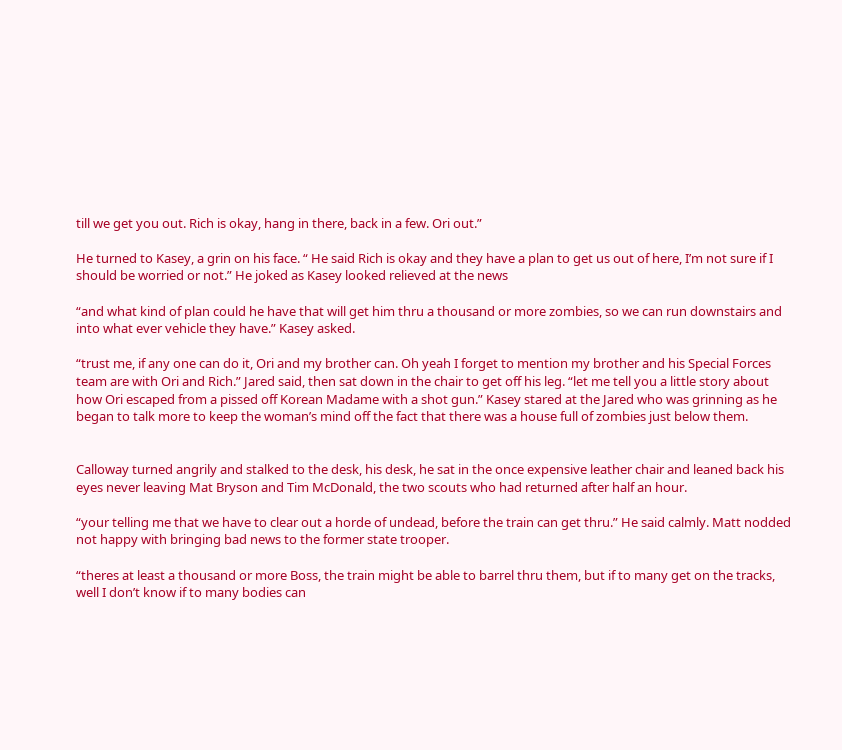till we get you out. Rich is okay, hang in there, back in a few. Ori out.”

He turned to Kasey, a grin on his face. “ He said Rich is okay and they have a plan to get us out of here, I’m not sure if I should be worried or not.” He joked as Kasey looked relieved at the news

“and what kind of plan could he have that will get him thru a thousand or more zombies, so we can run downstairs and into what ever vehicle they have.” Kasey asked.

“trust me, if any one can do it, Ori and my brother can. Oh yeah I forget to mention my brother and his Special Forces team are with Ori and Rich.” Jared said, then sat down in the chair to get off his leg. “let me tell you a little story about how Ori escaped from a pissed off Korean Madame with a shot gun.” Kasey stared at the Jared who was grinning as he began to talk more to keep the woman’s mind off the fact that there was a house full of zombies just below them.


Calloway turned angrily and stalked to the desk, his desk, he sat in the once expensive leather chair and leaned back his eyes never leaving Mat Bryson and Tim McDonald, the two scouts who had returned after half an hour.

“your telling me that we have to clear out a horde of undead, before the train can get thru.” He said calmly. Matt nodded not happy with bringing bad news to the former state trooper.

“theres at least a thousand or more Boss, the train might be able to barrel thru them, but if to many get on the tracks, well I don’t know if to many bodies can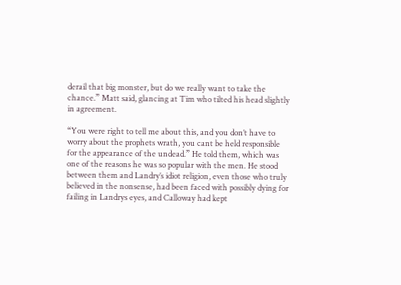derail that big monster, but do we really want to take the chance.” Matt said, glancing at Tim who tilted his head slightly in agreement.

“You were right to tell me about this, and you don’t have to worry about the prophets wrath, you cant be held responsible for the appearance of the undead.” He told them, which was one of the reasons he was so popular with the men. He stood between them and Landry’s idiot religion, even those who truly believed in the nonsense, had been faced with possibly dying for failing in Landrys eyes, and Calloway had kept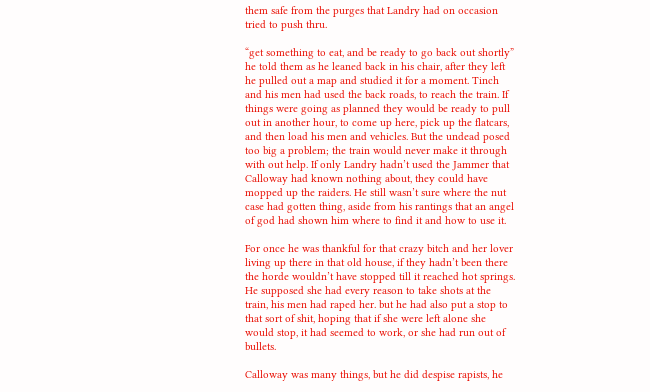them safe from the purges that Landry had on occasion tried to push thru.

“get something to eat, and be ready to go back out shortly” he told them as he leaned back in his chair, after they left he pulled out a map and studied it for a moment. Tinch and his men had used the back roads, to reach the train. If things were going as planned they would be ready to pull out in another hour, to come up here, pick up the flatcars, and then load his men and vehicles. But the undead posed too big a problem; the train would never make it through with out help. If only Landry hadn’t used the Jammer that Calloway had known nothing about, they could have mopped up the raiders. He still wasn’t sure where the nut case had gotten thing, aside from his rantings that an angel of god had shown him where to find it and how to use it.

For once he was thankful for that crazy bitch and her lover living up there in that old house, if they hadn’t been there the horde wouldn’t have stopped till it reached hot springs. He supposed she had every reason to take shots at the train, his men had raped her. but he had also put a stop to that sort of shit, hoping that if she were left alone she would stop, it had seemed to work, or she had run out of bullets.

Calloway was many things, but he did despise rapists, he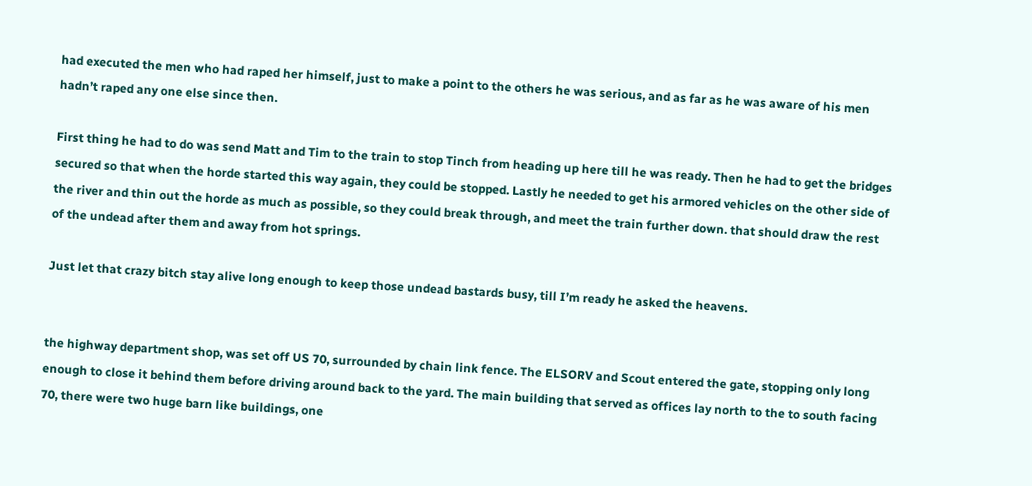had executed the men who had raped her himself, just to make a point to the others he was serious, and as far as he was aware of his men hadn’t raped any one else since then.

First thing he had to do was send Matt and Tim to the train to stop Tinch from heading up here till he was ready. Then he had to get the bridges secured so that when the horde started this way again, they could be stopped. Lastly he needed to get his armored vehicles on the other side of the river and thin out the horde as much as possible, so they could break through, and meet the train further down. that should draw the rest of the undead after them and away from hot springs.

Just let that crazy bitch stay alive long enough to keep those undead bastards busy, till I’m ready he asked the heavens.


the highway department shop, was set off US 70, surrounded by chain link fence. The ELSORV and Scout entered the gate, stopping only long enough to close it behind them before driving around back to the yard. The main building that served as offices lay north to the to south facing 70, there were two huge barn like buildings, one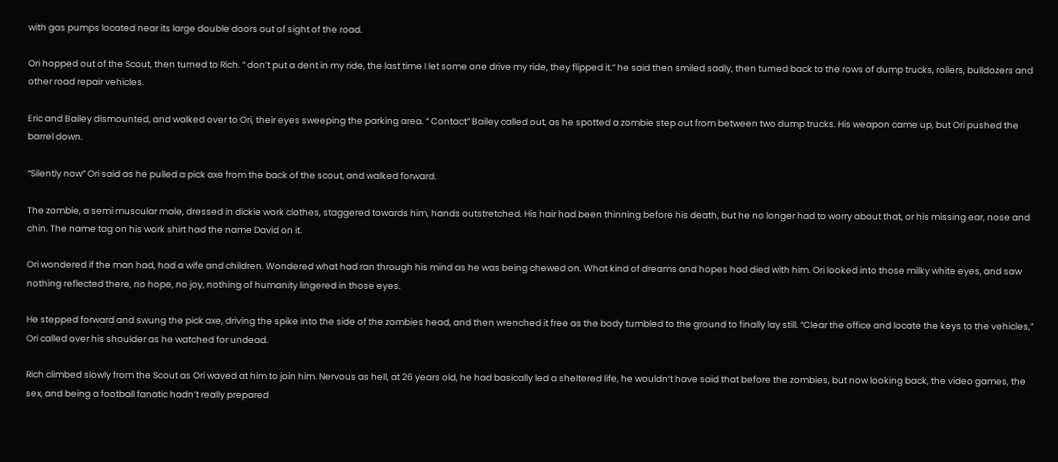with gas pumps located near its large double doors out of sight of the road.

Ori hopped out of the Scout, then turned to Rich. “ don’t put a dent in my ride, the last time I let some one drive my ride, they flipped it.” he said then smiled sadly, then turned back to the rows of dump trucks, rollers, bulldozers and other road repair vehicles.

Eric and Bailey dismounted, and walked over to Ori, their eyes sweeping the parking area. “ Contact” Bailey called out, as he spotted a zombie step out from between two dump trucks. His weapon came up, but Ori pushed the barrel down.

“Silently now” Ori said as he pulled a pick axe from the back of the scout, and walked forward.

The zombie, a semi muscular male, dressed in dickie work clothes, staggered towards him, hands outstretched. His hair had been thinning before his death, but he no longer had to worry about that, or his missing ear, nose and chin. The name tag on his work shirt had the name David on it.

Ori wondered if the man had, had a wife and children. Wondered what had ran through his mind as he was being chewed on. What kind of dreams and hopes had died with him. Ori looked into those milky white eyes, and saw nothing reflected there, no hope, no joy, nothing of humanity lingered in those eyes.

He stepped forward and swung the pick axe, driving the spike into the side of the zombies head, and then wrenched it free as the body tumbled to the ground to finally lay still. “Clear the office and locate the keys to the vehicles,” Ori called over his shoulder as he watched for undead.

Rich climbed slowly from the Scout as Ori waved at him to join him. Nervous as hell, at 26 years old, he had basically led a sheltered life, he wouldn’t have said that before the zombies, but now looking back, the video games, the sex, and being a football fanatic hadn’t really prepared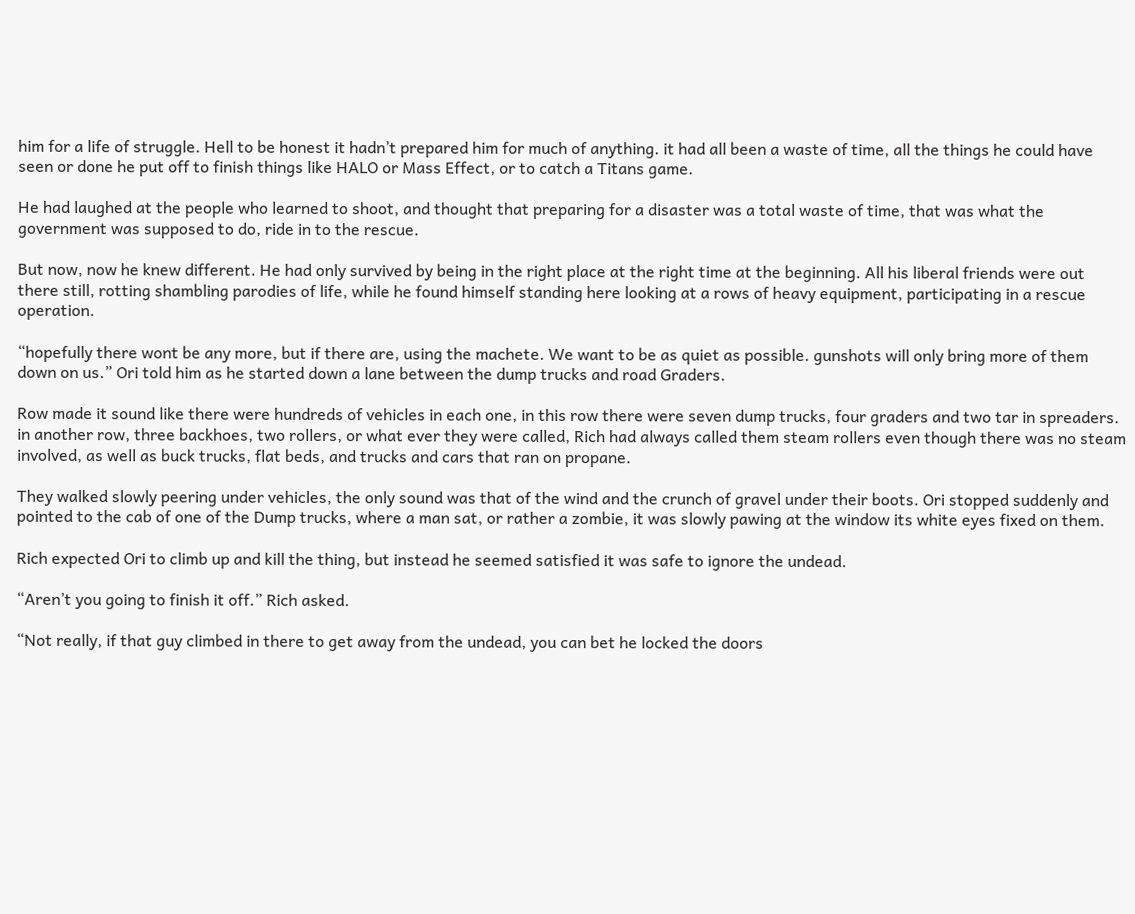him for a life of struggle. Hell to be honest it hadn’t prepared him for much of anything. it had all been a waste of time, all the things he could have seen or done he put off to finish things like HALO or Mass Effect, or to catch a Titans game.

He had laughed at the people who learned to shoot, and thought that preparing for a disaster was a total waste of time, that was what the government was supposed to do, ride in to the rescue.

But now, now he knew different. He had only survived by being in the right place at the right time at the beginning. All his liberal friends were out there still, rotting shambling parodies of life, while he found himself standing here looking at a rows of heavy equipment, participating in a rescue operation.

“hopefully there wont be any more, but if there are, using the machete. We want to be as quiet as possible. gunshots will only bring more of them down on us.” Ori told him as he started down a lane between the dump trucks and road Graders.

Row made it sound like there were hundreds of vehicles in each one, in this row there were seven dump trucks, four graders and two tar in spreaders. in another row, three backhoes, two rollers, or what ever they were called, Rich had always called them steam rollers even though there was no steam involved, as well as buck trucks, flat beds, and trucks and cars that ran on propane.

They walked slowly peering under vehicles, the only sound was that of the wind and the crunch of gravel under their boots. Ori stopped suddenly and pointed to the cab of one of the Dump trucks, where a man sat, or rather a zombie, it was slowly pawing at the window its white eyes fixed on them.

Rich expected Ori to climb up and kill the thing, but instead he seemed satisfied it was safe to ignore the undead.

“Aren’t you going to finish it off.” Rich asked.

“Not really, if that guy climbed in there to get away from the undead, you can bet he locked the doors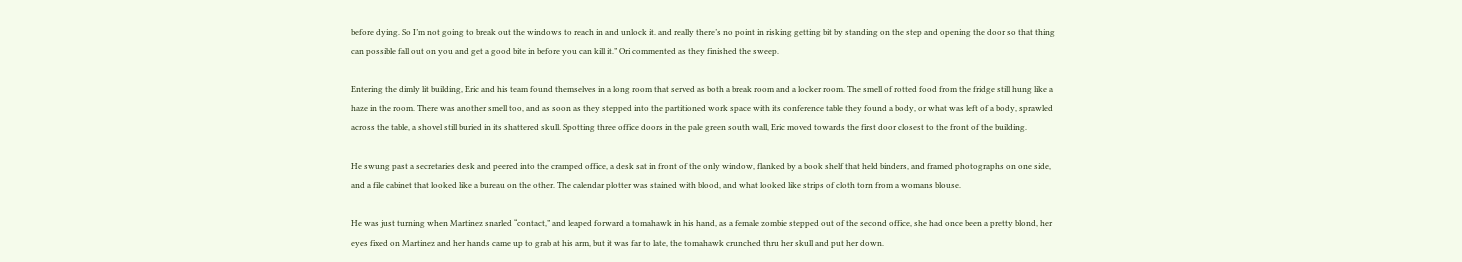before dying. So I’m not going to break out the windows to reach in and unlock it. and really there’s no point in risking getting bit by standing on the step and opening the door so that thing can possible fall out on you and get a good bite in before you can kill it.” Ori commented as they finished the sweep.

Entering the dimly lit building, Eric and his team found themselves in a long room that served as both a break room and a locker room. The smell of rotted food from the fridge still hung like a haze in the room. There was another smell too, and as soon as they stepped into the partitioned work space with its conference table they found a body, or what was left of a body, sprawled across the table, a shovel still buried in its shattered skull. Spotting three office doors in the pale green south wall, Eric moved towards the first door closest to the front of the building.

He swung past a secretaries desk and peered into the cramped office, a desk sat in front of the only window, flanked by a book shelf that held binders, and framed photographs on one side, and a file cabinet that looked like a bureau on the other. The calendar plotter was stained with blood, and what looked like strips of cloth torn from a womans blouse.

He was just turning when Martinez snarled “contact,” and leaped forward a tomahawk in his hand, as a female zombie stepped out of the second office, she had once been a pretty blond, her eyes fixed on Martinez and her hands came up to grab at his arm, but it was far to late, the tomahawk crunched thru her skull and put her down.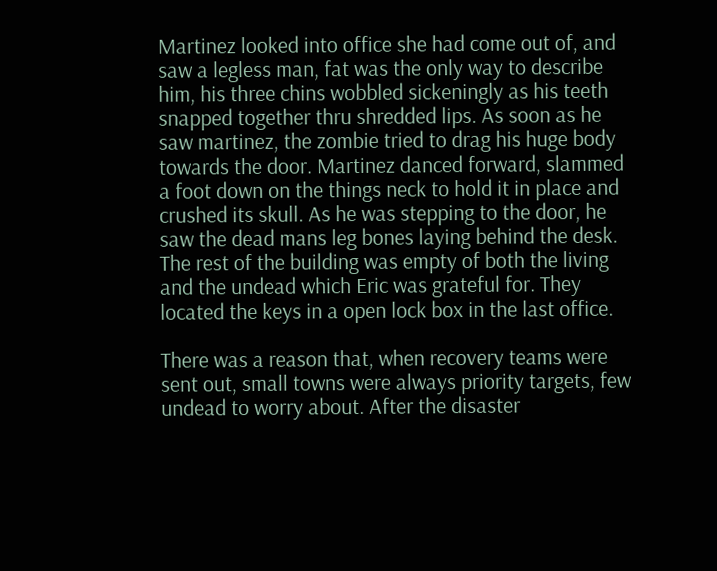Martinez looked into office she had come out of, and saw a legless man, fat was the only way to describe him, his three chins wobbled sickeningly as his teeth snapped together thru shredded lips. As soon as he saw martinez, the zombie tried to drag his huge body towards the door. Martinez danced forward, slammed a foot down on the things neck to hold it in place and crushed its skull. As he was stepping to the door, he saw the dead mans leg bones laying behind the desk. The rest of the building was empty of both the living and the undead which Eric was grateful for. They located the keys in a open lock box in the last office.

There was a reason that, when recovery teams were sent out, small towns were always priority targets, few undead to worry about. After the disaster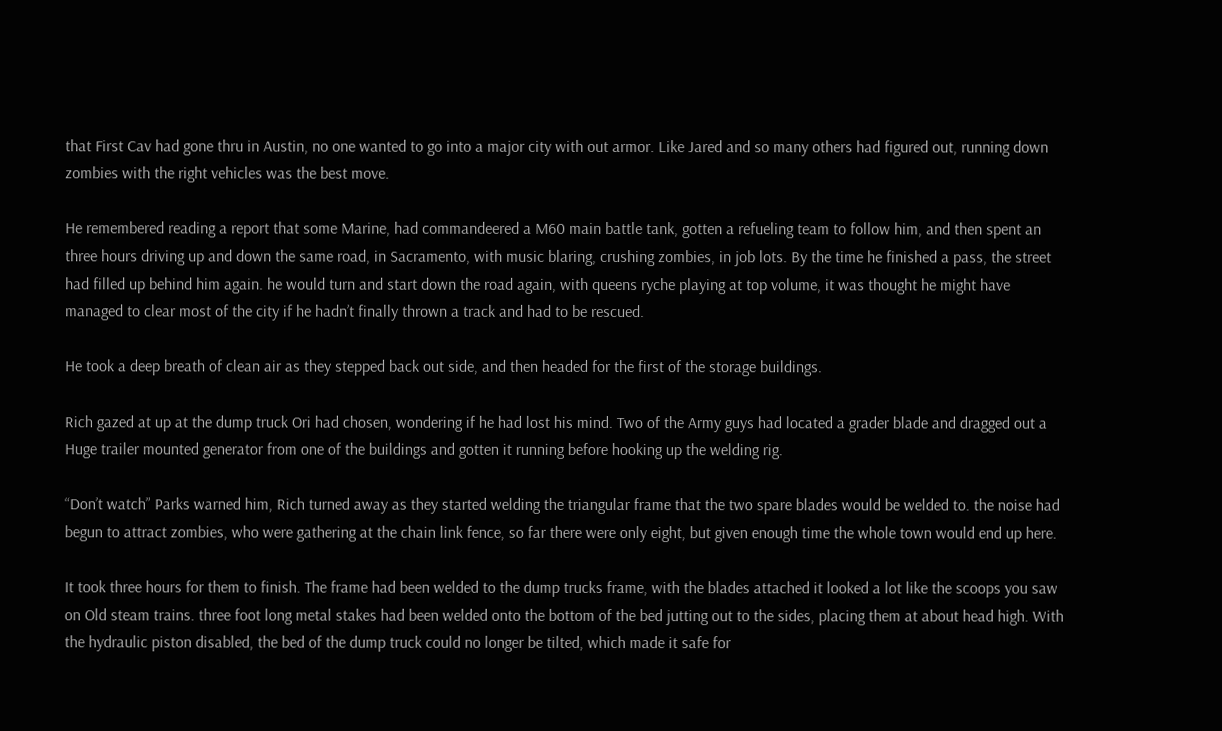that First Cav had gone thru in Austin, no one wanted to go into a major city with out armor. Like Jared and so many others had figured out, running down zombies with the right vehicles was the best move.

He remembered reading a report that some Marine, had commandeered a M60 main battle tank, gotten a refueling team to follow him, and then spent an three hours driving up and down the same road, in Sacramento, with music blaring, crushing zombies, in job lots. By the time he finished a pass, the street had filled up behind him again. he would turn and start down the road again, with queens ryche playing at top volume, it was thought he might have managed to clear most of the city if he hadn’t finally thrown a track and had to be rescued.

He took a deep breath of clean air as they stepped back out side, and then headed for the first of the storage buildings.

Rich gazed at up at the dump truck Ori had chosen, wondering if he had lost his mind. Two of the Army guys had located a grader blade and dragged out a Huge trailer mounted generator from one of the buildings and gotten it running before hooking up the welding rig.

“Don’t watch” Parks warned him, Rich turned away as they started welding the triangular frame that the two spare blades would be welded to. the noise had begun to attract zombies, who were gathering at the chain link fence, so far there were only eight, but given enough time the whole town would end up here.

It took three hours for them to finish. The frame had been welded to the dump trucks frame, with the blades attached it looked a lot like the scoops you saw on Old steam trains. three foot long metal stakes had been welded onto the bottom of the bed jutting out to the sides, placing them at about head high. With the hydraulic piston disabled, the bed of the dump truck could no longer be tilted, which made it safe for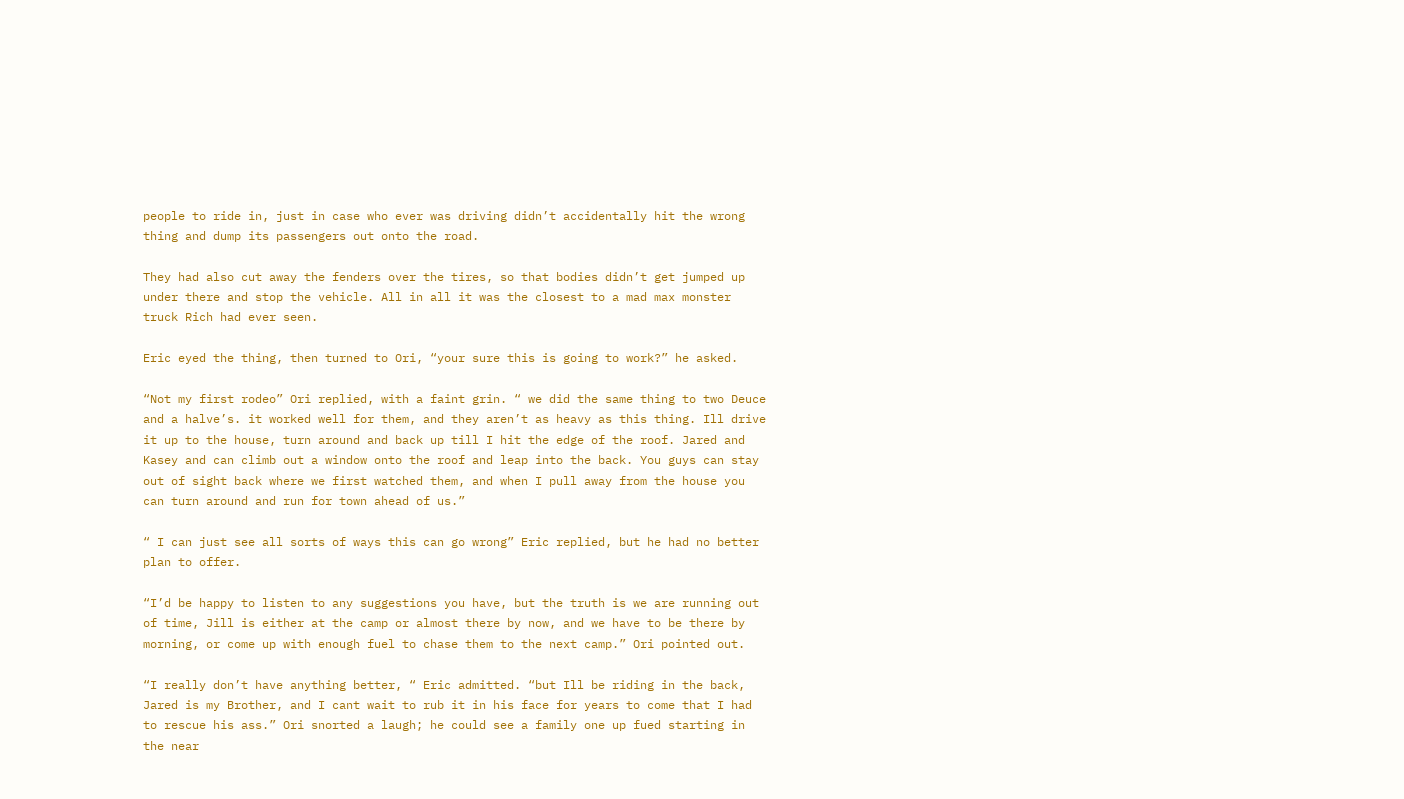people to ride in, just in case who ever was driving didn’t accidentally hit the wrong thing and dump its passengers out onto the road.

They had also cut away the fenders over the tires, so that bodies didn’t get jumped up under there and stop the vehicle. All in all it was the closest to a mad max monster truck Rich had ever seen.

Eric eyed the thing, then turned to Ori, “your sure this is going to work?” he asked.

“Not my first rodeo” Ori replied, with a faint grin. “ we did the same thing to two Deuce and a halve’s. it worked well for them, and they aren’t as heavy as this thing. Ill drive it up to the house, turn around and back up till I hit the edge of the roof. Jared and Kasey and can climb out a window onto the roof and leap into the back. You guys can stay out of sight back where we first watched them, and when I pull away from the house you can turn around and run for town ahead of us.”

“ I can just see all sorts of ways this can go wrong” Eric replied, but he had no better plan to offer.

“I’d be happy to listen to any suggestions you have, but the truth is we are running out of time, Jill is either at the camp or almost there by now, and we have to be there by morning, or come up with enough fuel to chase them to the next camp.” Ori pointed out.

“I really don’t have anything better, “ Eric admitted. “but Ill be riding in the back, Jared is my Brother, and I cant wait to rub it in his face for years to come that I had to rescue his ass.” Ori snorted a laugh; he could see a family one up fued starting in the near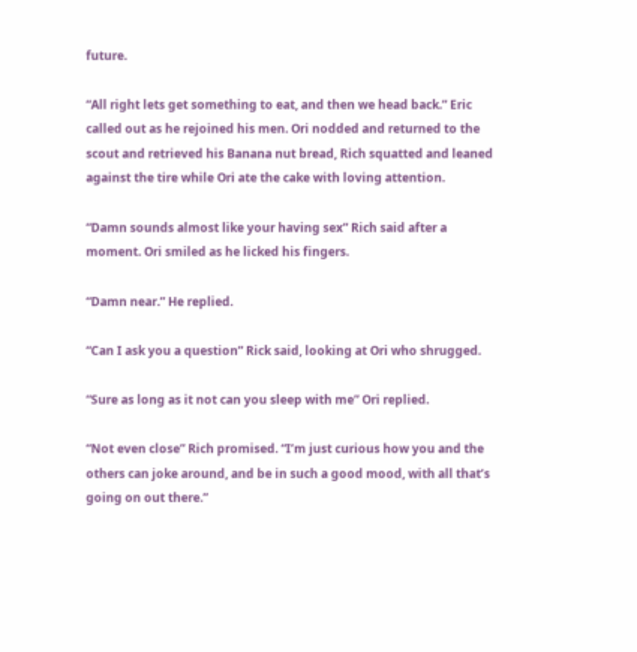future.

“All right lets get something to eat, and then we head back.” Eric called out as he rejoined his men. Ori nodded and returned to the scout and retrieved his Banana nut bread, Rich squatted and leaned against the tire while Ori ate the cake with loving attention.

“Damn sounds almost like your having sex” Rich said after a moment. Ori smiled as he licked his fingers.

“Damn near.” He replied.

“Can I ask you a question” Rick said, looking at Ori who shrugged.

“Sure as long as it not can you sleep with me” Ori replied.

“Not even close” Rich promised. “I’m just curious how you and the others can joke around, and be in such a good mood, with all that’s going on out there.”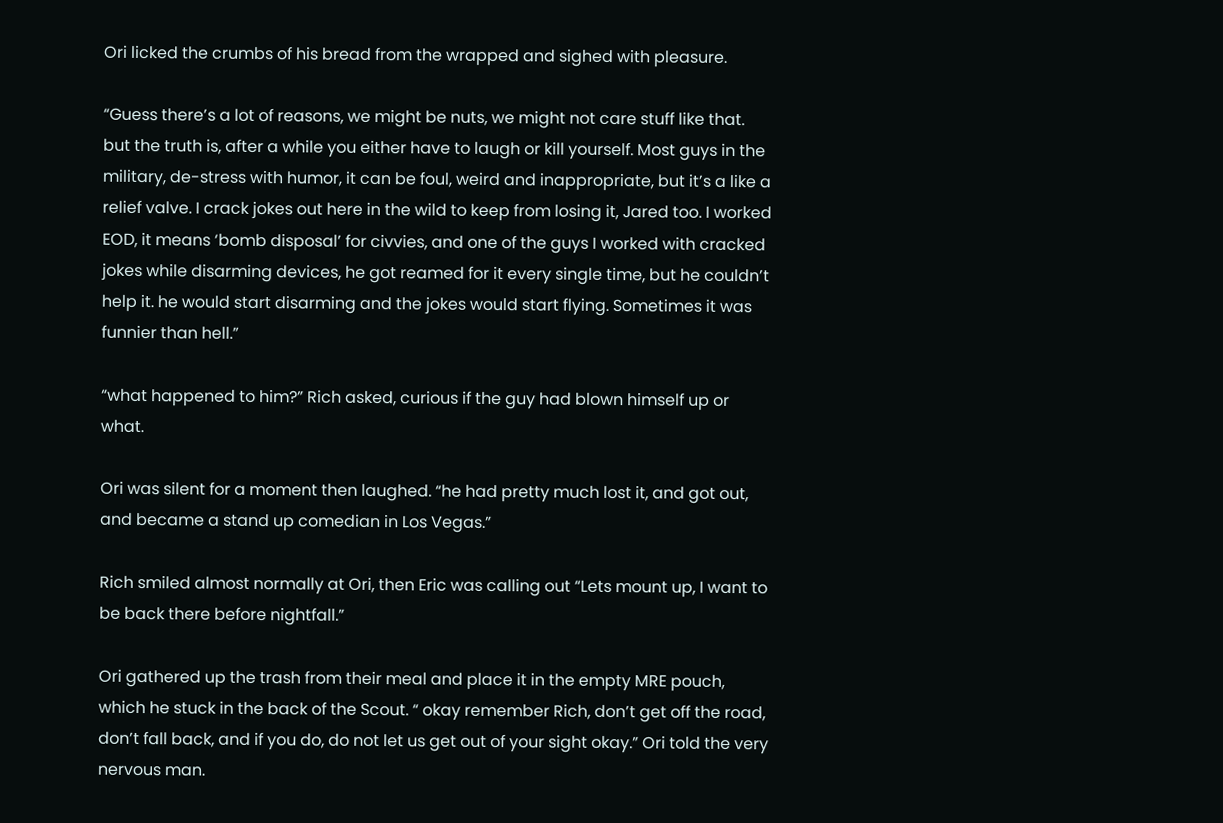Ori licked the crumbs of his bread from the wrapped and sighed with pleasure.

“Guess there’s a lot of reasons, we might be nuts, we might not care stuff like that. but the truth is, after a while you either have to laugh or kill yourself. Most guys in the military, de-stress with humor, it can be foul, weird and inappropriate, but it’s a like a relief valve. I crack jokes out here in the wild to keep from losing it, Jared too. I worked EOD, it means ‘bomb disposal’ for civvies, and one of the guys I worked with cracked jokes while disarming devices, he got reamed for it every single time, but he couldn’t help it. he would start disarming and the jokes would start flying. Sometimes it was funnier than hell.”

“what happened to him?” Rich asked, curious if the guy had blown himself up or what.

Ori was silent for a moment then laughed. “he had pretty much lost it, and got out, and became a stand up comedian in Los Vegas.”

Rich smiled almost normally at Ori, then Eric was calling out “Lets mount up, I want to be back there before nightfall.”

Ori gathered up the trash from their meal and place it in the empty MRE pouch, which he stuck in the back of the Scout. “ okay remember Rich, don’t get off the road, don’t fall back, and if you do, do not let us get out of your sight okay.” Ori told the very nervous man.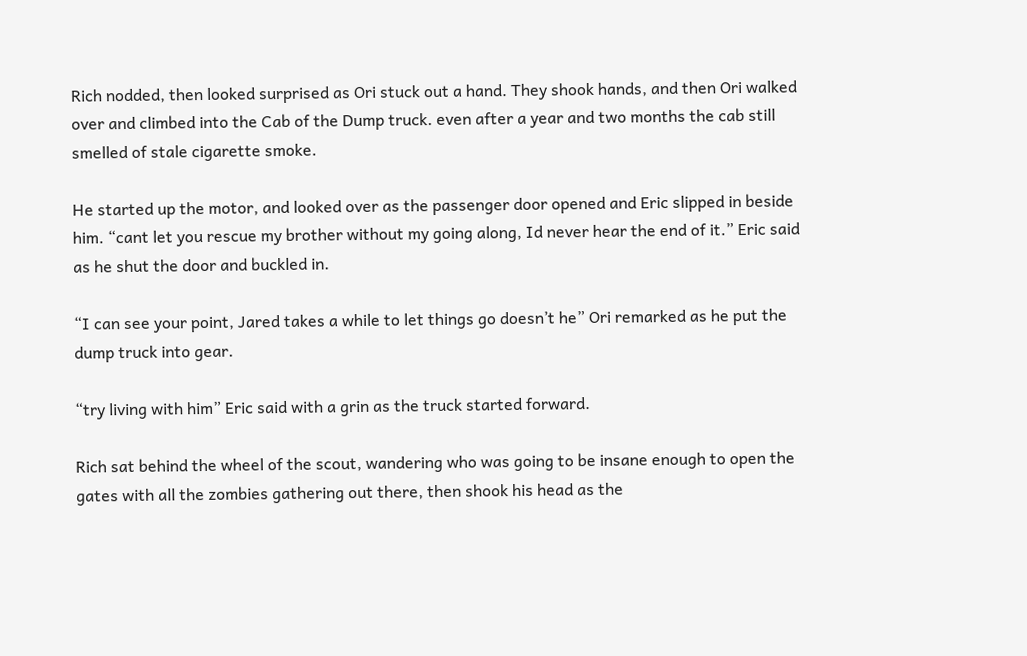Rich nodded, then looked surprised as Ori stuck out a hand. They shook hands, and then Ori walked over and climbed into the Cab of the Dump truck. even after a year and two months the cab still smelled of stale cigarette smoke.

He started up the motor, and looked over as the passenger door opened and Eric slipped in beside him. “cant let you rescue my brother without my going along, Id never hear the end of it.” Eric said as he shut the door and buckled in.

“I can see your point, Jared takes a while to let things go doesn’t he” Ori remarked as he put the dump truck into gear.

“try living with him” Eric said with a grin as the truck started forward.

Rich sat behind the wheel of the scout, wandering who was going to be insane enough to open the gates with all the zombies gathering out there, then shook his head as the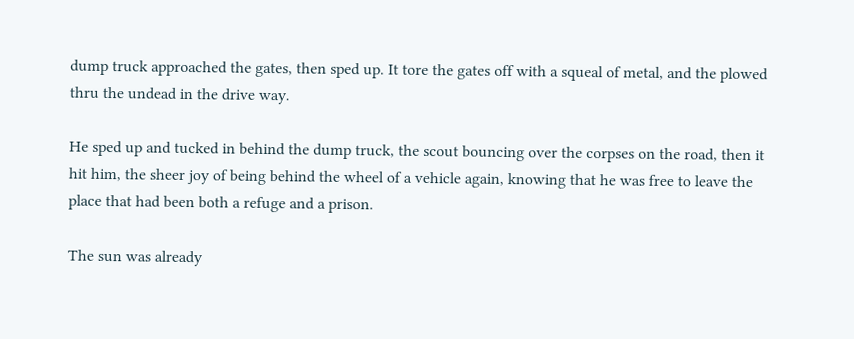dump truck approached the gates, then sped up. It tore the gates off with a squeal of metal, and the plowed thru the undead in the drive way.

He sped up and tucked in behind the dump truck, the scout bouncing over the corpses on the road, then it hit him, the sheer joy of being behind the wheel of a vehicle again, knowing that he was free to leave the place that had been both a refuge and a prison.

The sun was already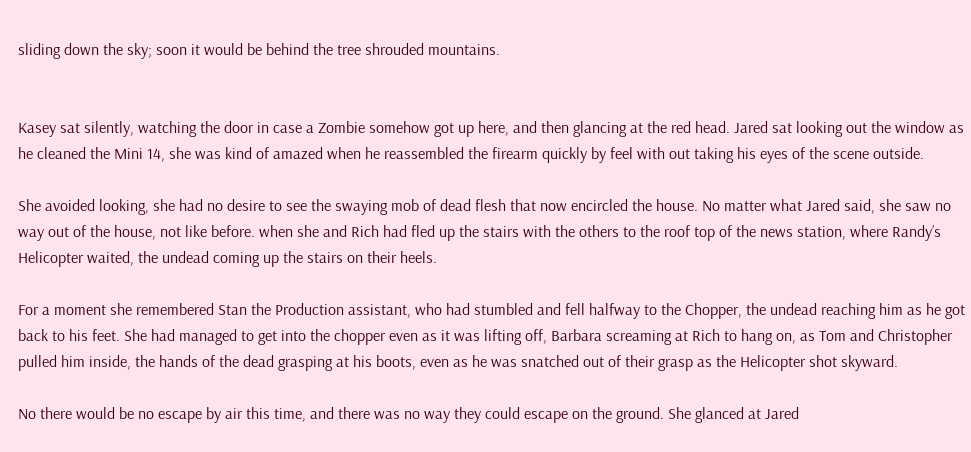sliding down the sky; soon it would be behind the tree shrouded mountains.


Kasey sat silently, watching the door in case a Zombie somehow got up here, and then glancing at the red head. Jared sat looking out the window as he cleaned the Mini 14, she was kind of amazed when he reassembled the firearm quickly by feel with out taking his eyes of the scene outside.

She avoided looking, she had no desire to see the swaying mob of dead flesh that now encircled the house. No matter what Jared said, she saw no way out of the house, not like before. when she and Rich had fled up the stairs with the others to the roof top of the news station, where Randy’s Helicopter waited, the undead coming up the stairs on their heels.

For a moment she remembered Stan the Production assistant, who had stumbled and fell halfway to the Chopper, the undead reaching him as he got back to his feet. She had managed to get into the chopper even as it was lifting off, Barbara screaming at Rich to hang on, as Tom and Christopher pulled him inside, the hands of the dead grasping at his boots, even as he was snatched out of their grasp as the Helicopter shot skyward.

No there would be no escape by air this time, and there was no way they could escape on the ground. She glanced at Jared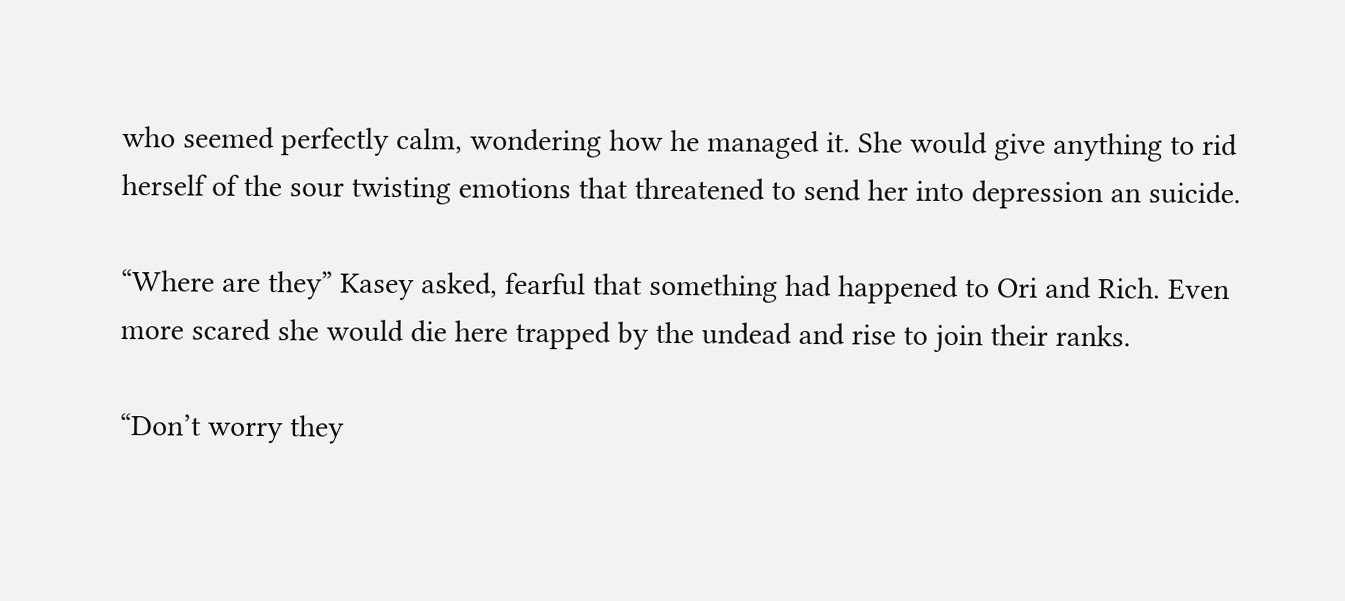who seemed perfectly calm, wondering how he managed it. She would give anything to rid herself of the sour twisting emotions that threatened to send her into depression an suicide.

“Where are they” Kasey asked, fearful that something had happened to Ori and Rich. Even more scared she would die here trapped by the undead and rise to join their ranks.

“Don’t worry they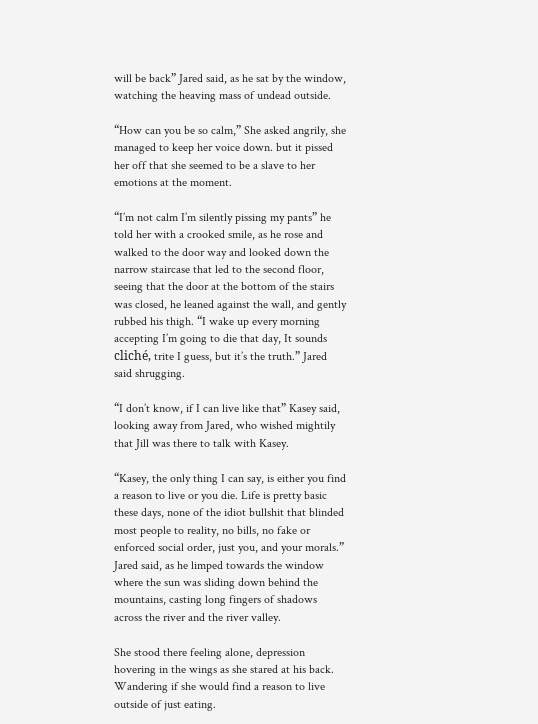will be back” Jared said, as he sat by the window, watching the heaving mass of undead outside.

“How can you be so calm,” She asked angrily, she managed to keep her voice down. but it pissed her off that she seemed to be a slave to her emotions at the moment.

“I’m not calm I’m silently pissing my pants” he told her with a crooked smile, as he rose and walked to the door way and looked down the narrow staircase that led to the second floor, seeing that the door at the bottom of the stairs was closed, he leaned against the wall, and gently rubbed his thigh. “I wake up every morning accepting I’m going to die that day, It sounds cliché, trite I guess, but it’s the truth.” Jared said shrugging.

“I don’t know, if I can live like that” Kasey said, looking away from Jared, who wished mightily that Jill was there to talk with Kasey.

“Kasey, the only thing I can say, is either you find a reason to live or you die. Life is pretty basic these days, none of the idiot bullshit that blinded most people to reality, no bills, no fake or enforced social order, just you, and your morals.” Jared said, as he limped towards the window where the sun was sliding down behind the mountains, casting long fingers of shadows across the river and the river valley.

She stood there feeling alone, depression hovering in the wings as she stared at his back. Wandering if she would find a reason to live outside of just eating.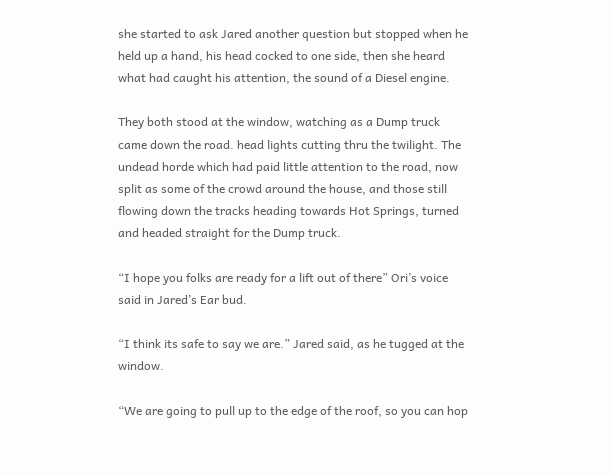she started to ask Jared another question but stopped when he held up a hand, his head cocked to one side, then she heard what had caught his attention, the sound of a Diesel engine.

They both stood at the window, watching as a Dump truck came down the road. head lights cutting thru the twilight. The undead horde which had paid little attention to the road, now split as some of the crowd around the house, and those still flowing down the tracks heading towards Hot Springs, turned and headed straight for the Dump truck.

“I hope you folks are ready for a lift out of there” Ori’s voice said in Jared’s Ear bud.

“I think its safe to say we are.” Jared said, as he tugged at the window.

“We are going to pull up to the edge of the roof, so you can hop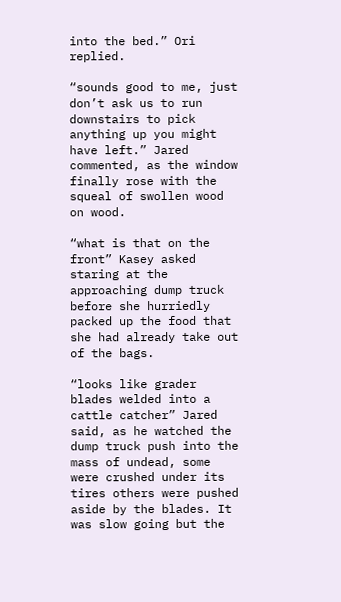into the bed.” Ori replied.

“sounds good to me, just don’t ask us to run downstairs to pick anything up you might have left.” Jared commented, as the window finally rose with the squeal of swollen wood on wood.

“what is that on the front” Kasey asked staring at the approaching dump truck before she hurriedly packed up the food that she had already take out of the bags.

“looks like grader blades welded into a cattle catcher” Jared said, as he watched the dump truck push into the mass of undead, some were crushed under its tires others were pushed aside by the blades. It was slow going but the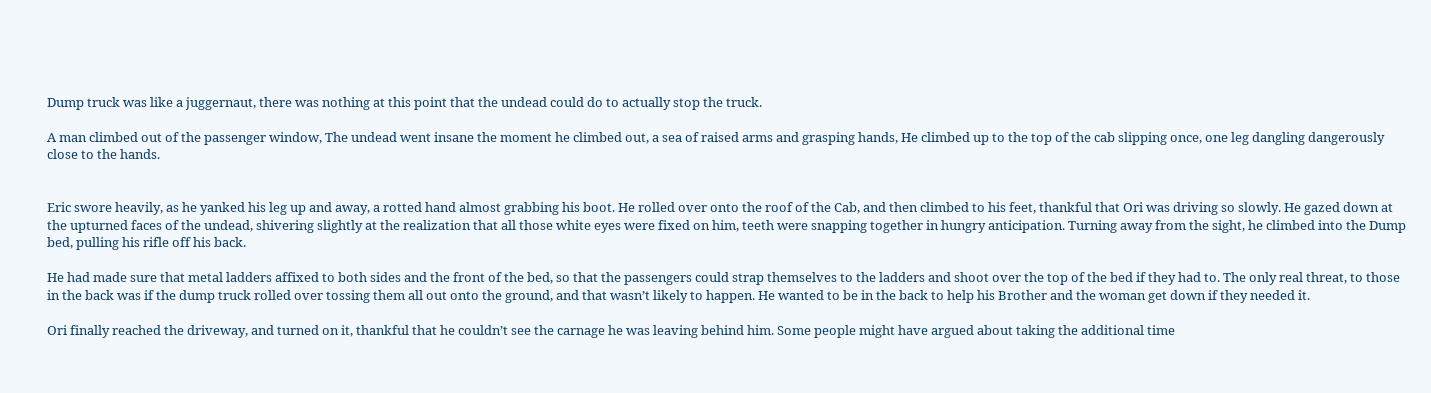Dump truck was like a juggernaut, there was nothing at this point that the undead could do to actually stop the truck.

A man climbed out of the passenger window, The undead went insane the moment he climbed out, a sea of raised arms and grasping hands, He climbed up to the top of the cab slipping once, one leg dangling dangerously close to the hands.


Eric swore heavily, as he yanked his leg up and away, a rotted hand almost grabbing his boot. He rolled over onto the roof of the Cab, and then climbed to his feet, thankful that Ori was driving so slowly. He gazed down at the upturned faces of the undead, shivering slightly at the realization that all those white eyes were fixed on him, teeth were snapping together in hungry anticipation. Turning away from the sight, he climbed into the Dump bed, pulling his rifle off his back.

He had made sure that metal ladders affixed to both sides and the front of the bed, so that the passengers could strap themselves to the ladders and shoot over the top of the bed if they had to. The only real threat, to those in the back was if the dump truck rolled over tossing them all out onto the ground, and that wasn’t likely to happen. He wanted to be in the back to help his Brother and the woman get down if they needed it.

Ori finally reached the driveway, and turned on it, thankful that he couldn’t see the carnage he was leaving behind him. Some people might have argued about taking the additional time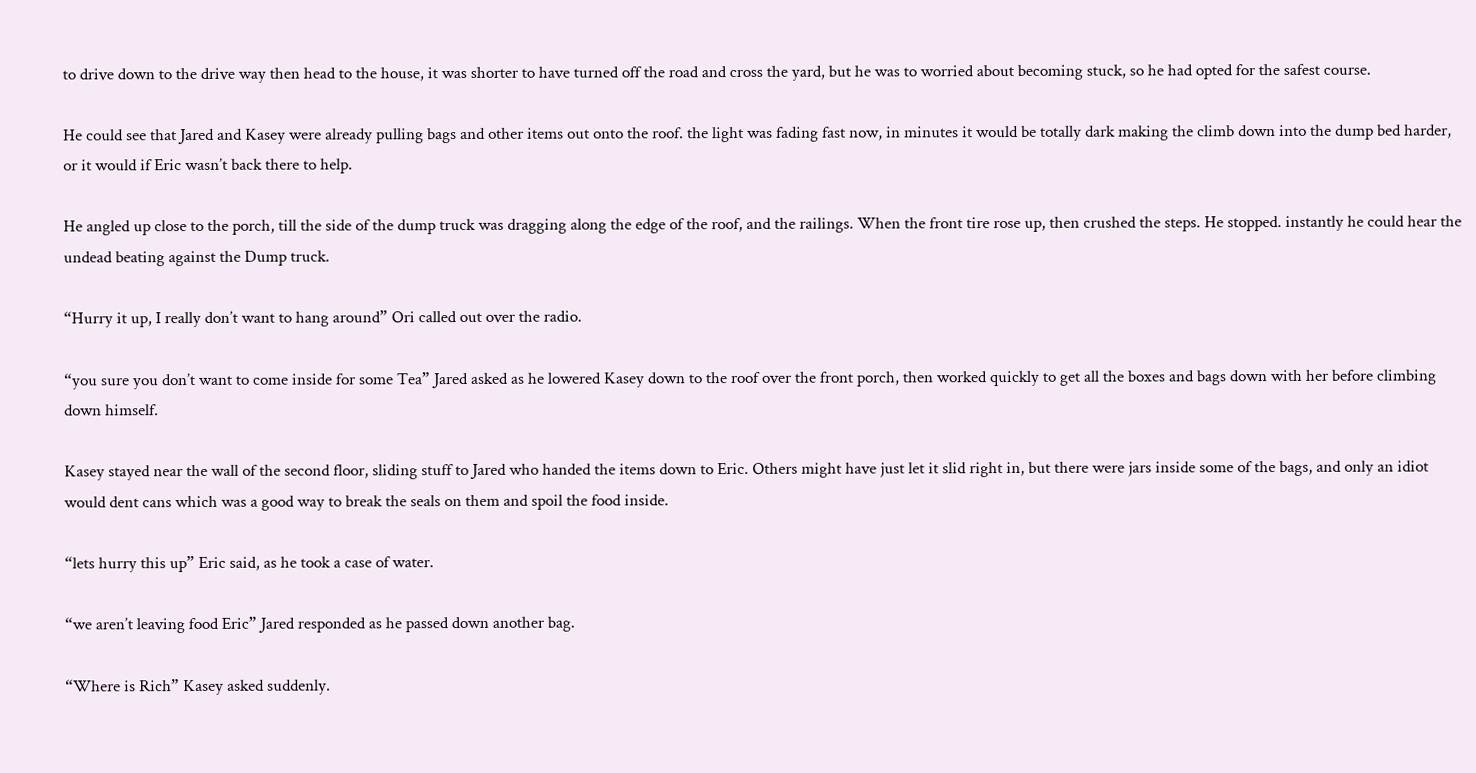to drive down to the drive way then head to the house, it was shorter to have turned off the road and cross the yard, but he was to worried about becoming stuck, so he had opted for the safest course.

He could see that Jared and Kasey were already pulling bags and other items out onto the roof. the light was fading fast now, in minutes it would be totally dark making the climb down into the dump bed harder, or it would if Eric wasn’t back there to help.

He angled up close to the porch, till the side of the dump truck was dragging along the edge of the roof, and the railings. When the front tire rose up, then crushed the steps. He stopped. instantly he could hear the undead beating against the Dump truck.

“Hurry it up, I really don’t want to hang around” Ori called out over the radio.

“you sure you don’t want to come inside for some Tea” Jared asked as he lowered Kasey down to the roof over the front porch, then worked quickly to get all the boxes and bags down with her before climbing down himself.

Kasey stayed near the wall of the second floor, sliding stuff to Jared who handed the items down to Eric. Others might have just let it slid right in, but there were jars inside some of the bags, and only an idiot would dent cans which was a good way to break the seals on them and spoil the food inside.

“lets hurry this up” Eric said, as he took a case of water.

“we aren’t leaving food Eric” Jared responded as he passed down another bag.

“Where is Rich” Kasey asked suddenly.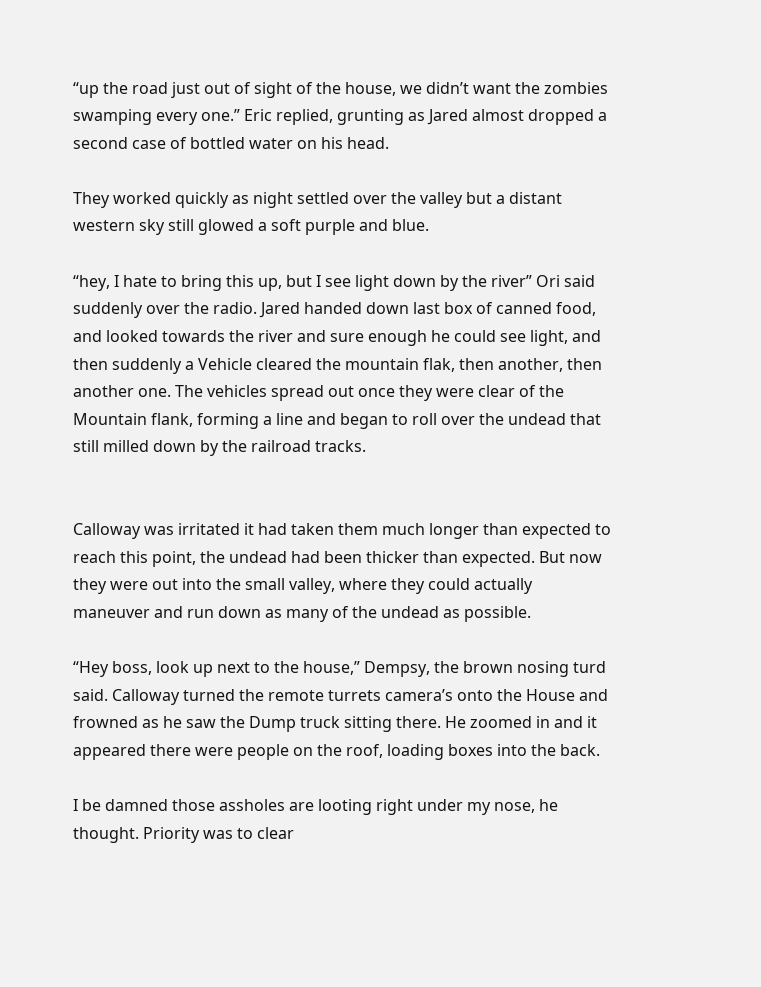“up the road just out of sight of the house, we didn’t want the zombies swamping every one.” Eric replied, grunting as Jared almost dropped a second case of bottled water on his head.

They worked quickly as night settled over the valley but a distant western sky still glowed a soft purple and blue.

“hey, I hate to bring this up, but I see light down by the river” Ori said suddenly over the radio. Jared handed down last box of canned food, and looked towards the river and sure enough he could see light, and then suddenly a Vehicle cleared the mountain flak, then another, then another one. The vehicles spread out once they were clear of the Mountain flank, forming a line and began to roll over the undead that still milled down by the railroad tracks.


Calloway was irritated it had taken them much longer than expected to reach this point, the undead had been thicker than expected. But now they were out into the small valley, where they could actually maneuver and run down as many of the undead as possible.

“Hey boss, look up next to the house,” Dempsy, the brown nosing turd said. Calloway turned the remote turrets camera’s onto the House and frowned as he saw the Dump truck sitting there. He zoomed in and it appeared there were people on the roof, loading boxes into the back.

I be damned those assholes are looting right under my nose, he thought. Priority was to clear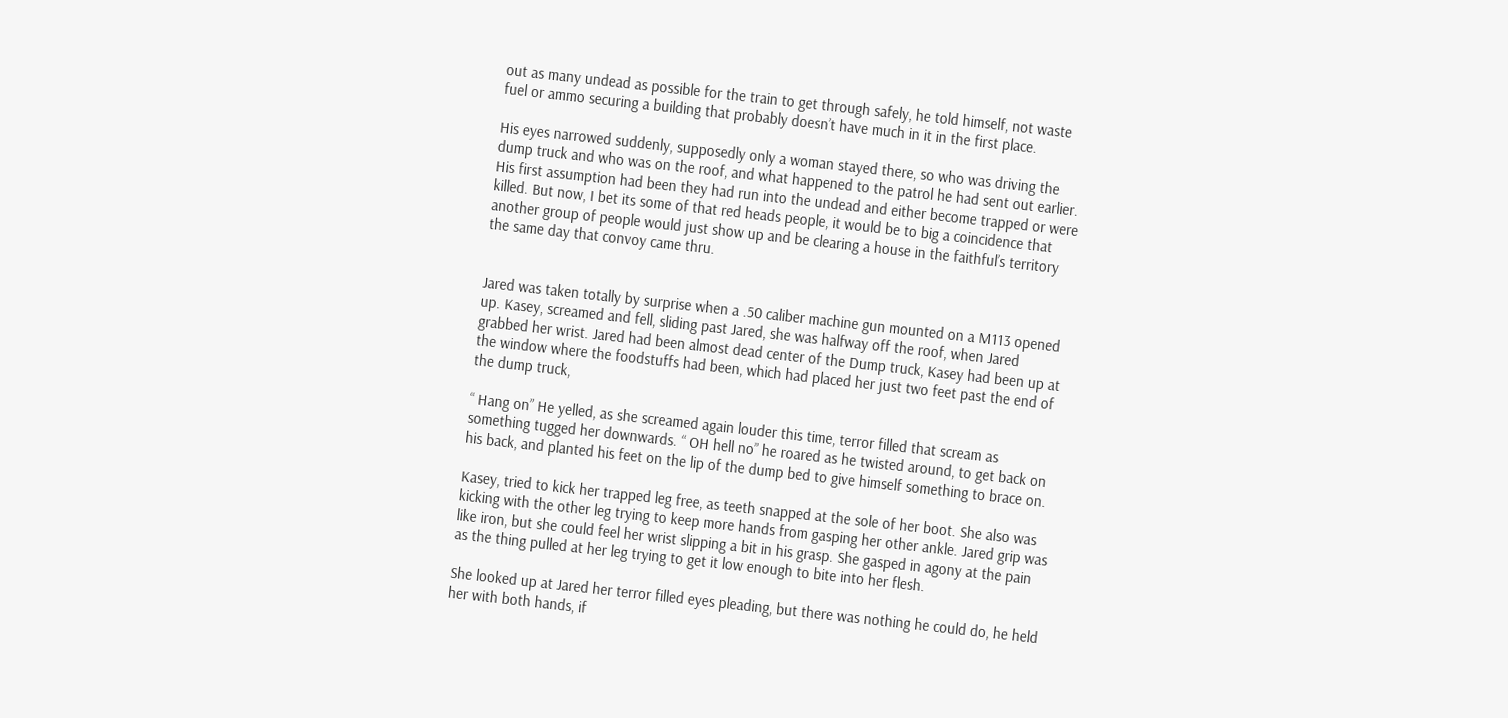out as many undead as possible for the train to get through safely, he told himself, not waste fuel or ammo securing a building that probably doesn’t have much in it in the first place.

His eyes narrowed suddenly, supposedly only a woman stayed there, so who was driving the dump truck and who was on the roof, and what happened to the patrol he had sent out earlier. His first assumption had been they had run into the undead and either become trapped or were killed. But now, I bet its some of that red heads people, it would be to big a coincidence that another group of people would just show up and be clearing a house in the faithful’s territory the same day that convoy came thru.


Jared was taken totally by surprise when a .50 caliber machine gun mounted on a M113 opened up. Kasey, screamed and fell, sliding past Jared, she was halfway off the roof, when Jared grabbed her wrist. Jared had been almost dead center of the Dump truck, Kasey had been up at the window where the foodstuffs had been, which had placed her just two feet past the end of the dump truck,

“ Hang on” He yelled, as she screamed again louder this time, terror filled that scream as something tugged her downwards. “ OH hell no” he roared as he twisted around, to get back on his back, and planted his feet on the lip of the dump bed to give himself something to brace on.

Kasey, tried to kick her trapped leg free, as teeth snapped at the sole of her boot. She also was kicking with the other leg trying to keep more hands from gasping her other ankle. Jared grip was like iron, but she could feel her wrist slipping a bit in his grasp. She gasped in agony at the pain as the thing pulled at her leg trying to get it low enough to bite into her flesh.

She looked up at Jared her terror filled eyes pleading, but there was nothing he could do, he held her with both hands, if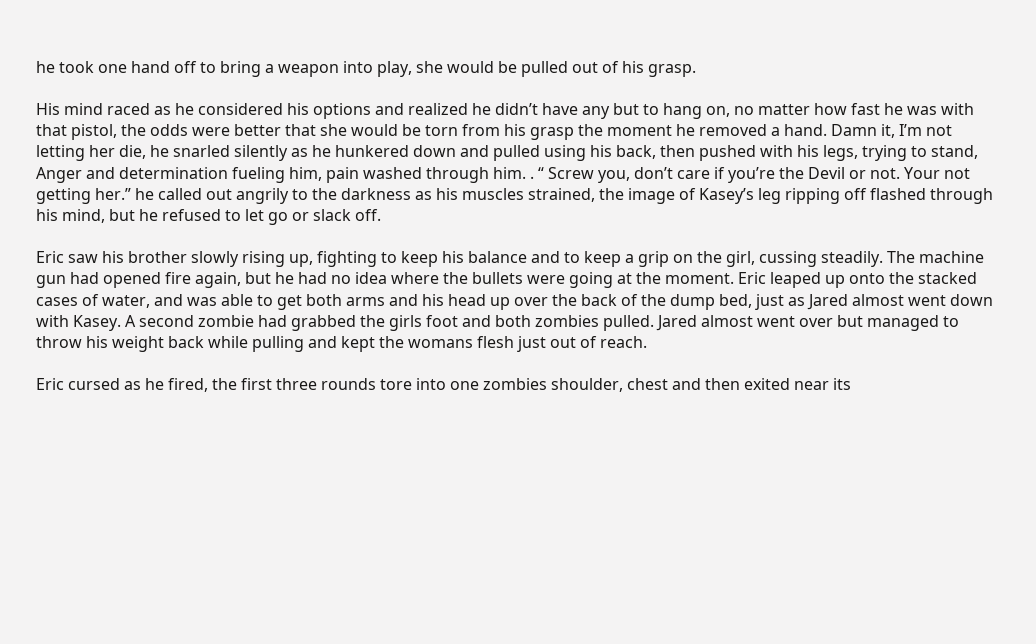he took one hand off to bring a weapon into play, she would be pulled out of his grasp.

His mind raced as he considered his options and realized he didn’t have any but to hang on, no matter how fast he was with that pistol, the odds were better that she would be torn from his grasp the moment he removed a hand. Damn it, I’m not letting her die, he snarled silently as he hunkered down and pulled using his back, then pushed with his legs, trying to stand, Anger and determination fueling him, pain washed through him. . “ Screw you, don’t care if you’re the Devil or not. Your not getting her.” he called out angrily to the darkness as his muscles strained, the image of Kasey’s leg ripping off flashed through his mind, but he refused to let go or slack off.

Eric saw his brother slowly rising up, fighting to keep his balance and to keep a grip on the girl, cussing steadily. The machine gun had opened fire again, but he had no idea where the bullets were going at the moment. Eric leaped up onto the stacked cases of water, and was able to get both arms and his head up over the back of the dump bed, just as Jared almost went down with Kasey. A second zombie had grabbed the girls foot and both zombies pulled. Jared almost went over but managed to throw his weight back while pulling and kept the womans flesh just out of reach.

Eric cursed as he fired, the first three rounds tore into one zombies shoulder, chest and then exited near its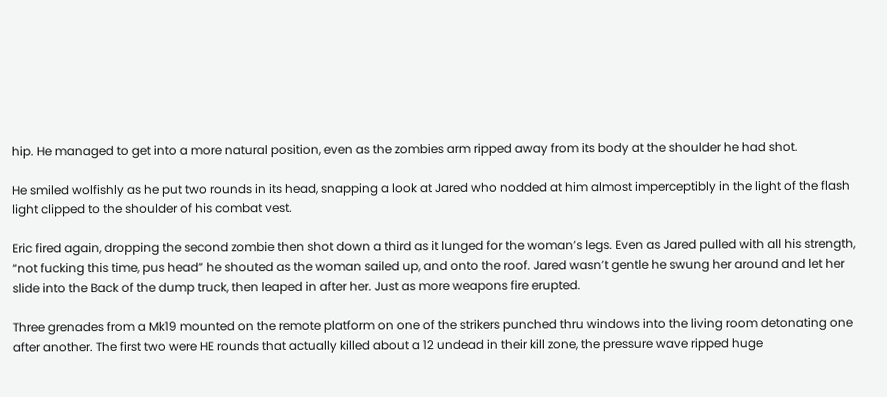hip. He managed to get into a more natural position, even as the zombies arm ripped away from its body at the shoulder he had shot.

He smiled wolfishly as he put two rounds in its head, snapping a look at Jared who nodded at him almost imperceptibly in the light of the flash light clipped to the shoulder of his combat vest.

Eric fired again, dropping the second zombie then shot down a third as it lunged for the woman’s legs. Even as Jared pulled with all his strength, “not fucking this time, pus head” he shouted as the woman sailed up, and onto the roof. Jared wasn’t gentle he swung her around and let her slide into the Back of the dump truck, then leaped in after her. Just as more weapons fire erupted.

Three grenades from a Mk19 mounted on the remote platform on one of the strikers punched thru windows into the living room detonating one after another. The first two were HE rounds that actually killed about a 12 undead in their kill zone, the pressure wave ripped huge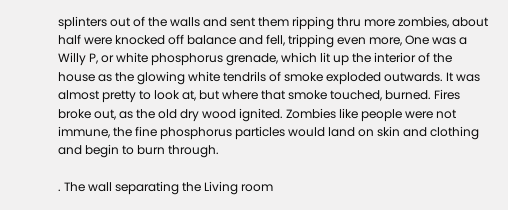splinters out of the walls and sent them ripping thru more zombies, about half were knocked off balance and fell, tripping even more, One was a Willy P, or white phosphorus grenade, which lit up the interior of the house as the glowing white tendrils of smoke exploded outwards. It was almost pretty to look at, but where that smoke touched, burned. Fires broke out, as the old dry wood ignited. Zombies like people were not immune, the fine phosphorus particles would land on skin and clothing and begin to burn through.

. The wall separating the Living room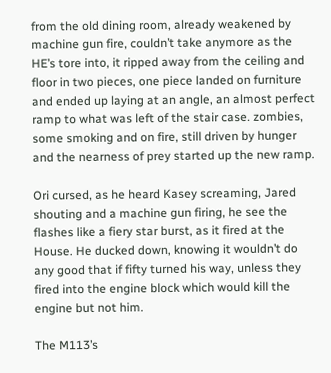from the old dining room, already weakened by machine gun fire, couldn’t take anymore as the HE’s tore into, it ripped away from the ceiling and floor in two pieces, one piece landed on furniture and ended up laying at an angle, an almost perfect ramp to what was left of the stair case. zombies, some smoking and on fire, still driven by hunger and the nearness of prey started up the new ramp.

Ori cursed, as he heard Kasey screaming, Jared shouting and a machine gun firing, he see the flashes like a fiery star burst, as it fired at the House. He ducked down, knowing it wouldn’t do any good that if fifty turned his way, unless they fired into the engine block which would kill the engine but not him.

The M113’s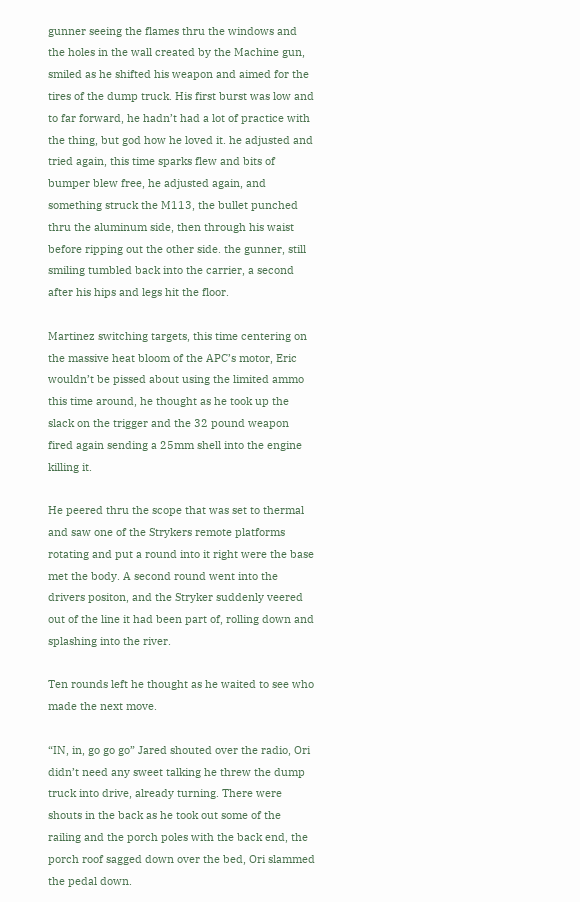gunner seeing the flames thru the windows and the holes in the wall created by the Machine gun, smiled as he shifted his weapon and aimed for the tires of the dump truck. His first burst was low and to far forward, he hadn’t had a lot of practice with the thing, but god how he loved it. he adjusted and tried again, this time sparks flew and bits of bumper blew free, he adjusted again, and something struck the M113, the bullet punched thru the aluminum side, then through his waist before ripping out the other side. the gunner, still smiling tumbled back into the carrier, a second after his hips and legs hit the floor.

Martinez switching targets, this time centering on the massive heat bloom of the APC’s motor, Eric wouldn’t be pissed about using the limited ammo this time around, he thought as he took up the slack on the trigger and the 32 pound weapon fired again sending a 25mm shell into the engine killing it.

He peered thru the scope that was set to thermal and saw one of the Strykers remote platforms rotating and put a round into it right were the base met the body. A second round went into the drivers positon, and the Stryker suddenly veered out of the line it had been part of, rolling down and splashing into the river.

Ten rounds left he thought as he waited to see who made the next move.

“IN, in, go go go” Jared shouted over the radio, Ori didn’t need any sweet talking he threw the dump truck into drive, already turning. There were shouts in the back as he took out some of the railing and the porch poles with the back end, the porch roof sagged down over the bed, Ori slammed the pedal down.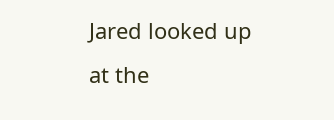Jared looked up at the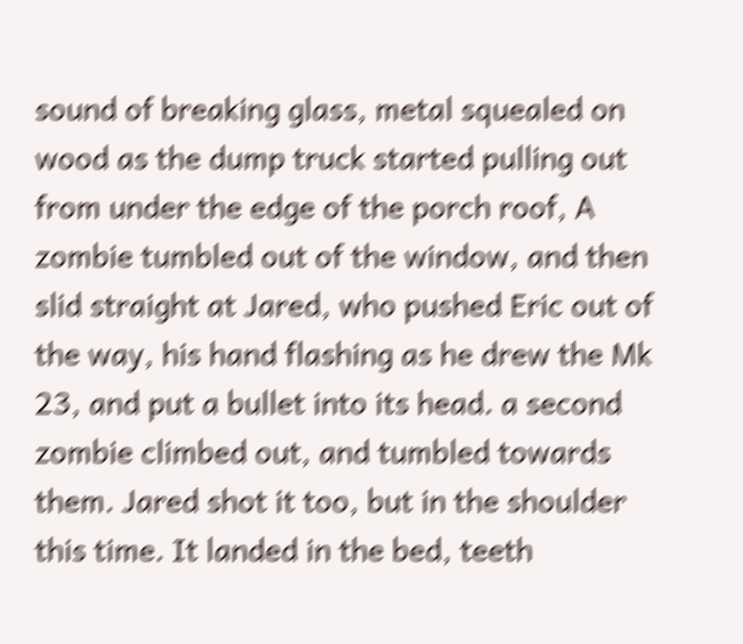sound of breaking glass, metal squealed on wood as the dump truck started pulling out from under the edge of the porch roof, A zombie tumbled out of the window, and then slid straight at Jared, who pushed Eric out of the way, his hand flashing as he drew the Mk 23, and put a bullet into its head. a second zombie climbed out, and tumbled towards them. Jared shot it too, but in the shoulder this time. It landed in the bed, teeth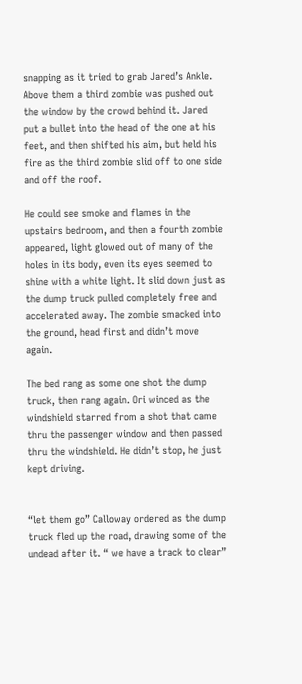snapping as it tried to grab Jared’s Ankle. Above them a third zombie was pushed out the window by the crowd behind it. Jared put a bullet into the head of the one at his feet, and then shifted his aim, but held his fire as the third zombie slid off to one side and off the roof.

He could see smoke and flames in the upstairs bedroom, and then a fourth zombie appeared, light glowed out of many of the holes in its body, even its eyes seemed to shine with a white light. It slid down just as the dump truck pulled completely free and accelerated away. The zombie smacked into the ground, head first and didn’t move again.

The bed rang as some one shot the dump truck, then rang again. Ori winced as the windshield starred from a shot that came thru the passenger window and then passed thru the windshield. He didn’t stop, he just kept driving.


“let them go” Calloway ordered as the dump truck fled up the road, drawing some of the undead after it. “ we have a track to clear”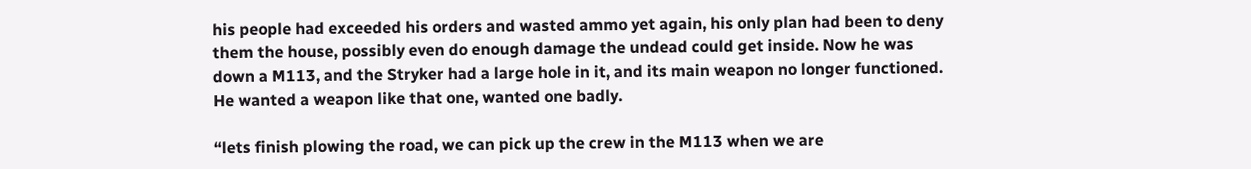his people had exceeded his orders and wasted ammo yet again, his only plan had been to deny them the house, possibly even do enough damage the undead could get inside. Now he was down a M113, and the Stryker had a large hole in it, and its main weapon no longer functioned. He wanted a weapon like that one, wanted one badly.

“lets finish plowing the road, we can pick up the crew in the M113 when we are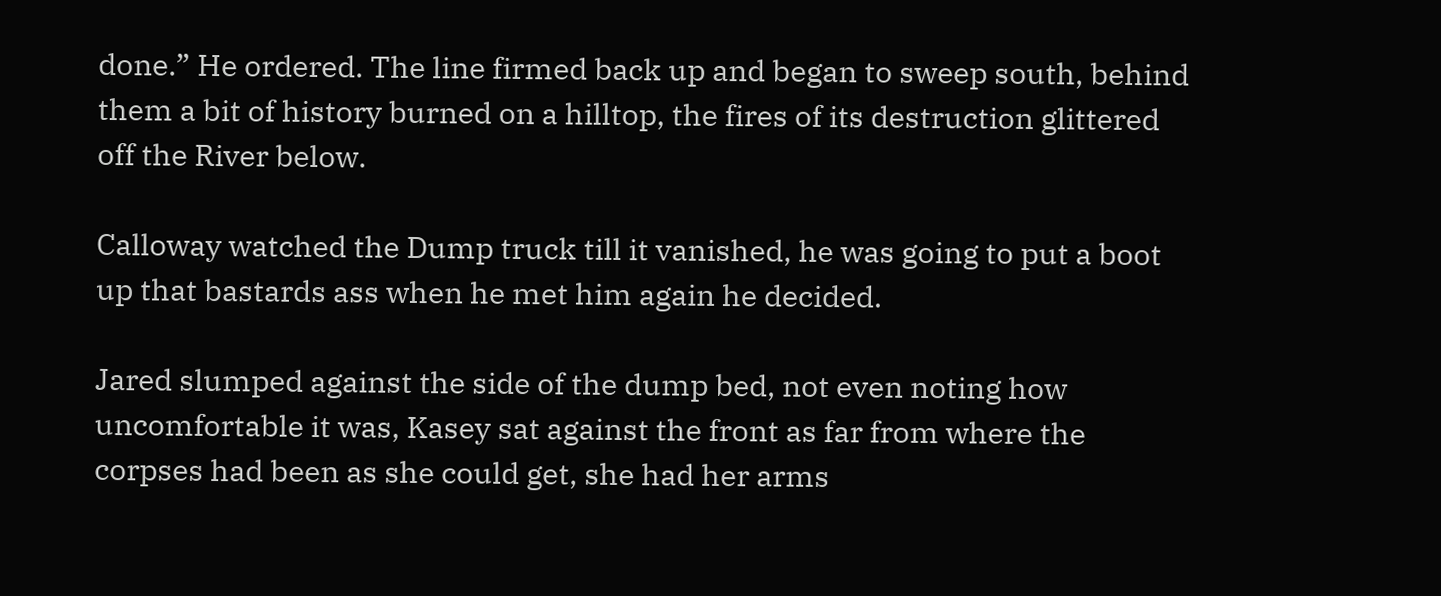done.” He ordered. The line firmed back up and began to sweep south, behind them a bit of history burned on a hilltop, the fires of its destruction glittered off the River below.

Calloway watched the Dump truck till it vanished, he was going to put a boot up that bastards ass when he met him again he decided.

Jared slumped against the side of the dump bed, not even noting how uncomfortable it was, Kasey sat against the front as far from where the corpses had been as she could get, she had her arms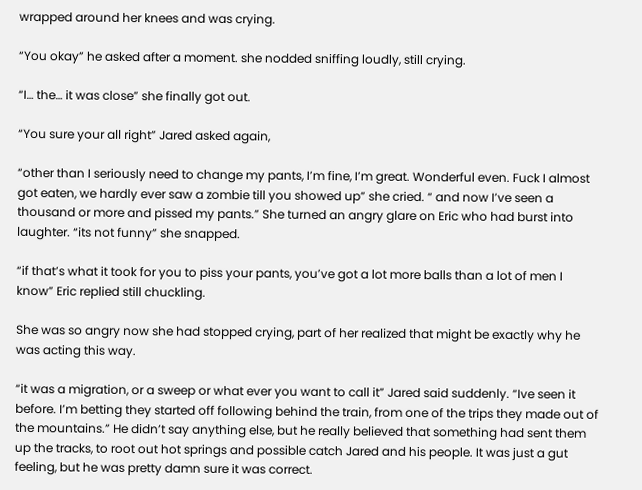wrapped around her knees and was crying.

“You okay” he asked after a moment. she nodded sniffing loudly, still crying.

“I… the… it was close” she finally got out.

“You sure your all right” Jared asked again,

“other than I seriously need to change my pants, I’m fine, I’m great. Wonderful even. Fuck I almost got eaten, we hardly ever saw a zombie till you showed up” she cried. “ and now I’ve seen a thousand or more and pissed my pants.” She turned an angry glare on Eric who had burst into laughter. “its not funny” she snapped.

“if that’s what it took for you to piss your pants, you’ve got a lot more balls than a lot of men I know” Eric replied still chuckling.

She was so angry now she had stopped crying, part of her realized that might be exactly why he was acting this way.

“it was a migration, or a sweep or what ever you want to call it” Jared said suddenly. “Ive seen it before. I’m betting they started off following behind the train, from one of the trips they made out of the mountains.” He didn’t say anything else, but he really believed that something had sent them up the tracks, to root out hot springs and possible catch Jared and his people. It was just a gut feeling, but he was pretty damn sure it was correct.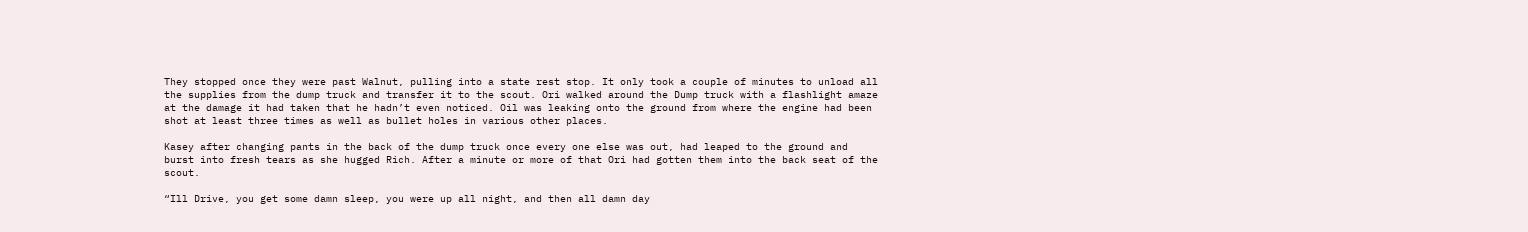They stopped once they were past Walnut, pulling into a state rest stop. It only took a couple of minutes to unload all the supplies from the dump truck and transfer it to the scout. Ori walked around the Dump truck with a flashlight amaze at the damage it had taken that he hadn’t even noticed. Oil was leaking onto the ground from where the engine had been shot at least three times as well as bullet holes in various other places.

Kasey after changing pants in the back of the dump truck once every one else was out, had leaped to the ground and burst into fresh tears as she hugged Rich. After a minute or more of that Ori had gotten them into the back seat of the scout.

“Ill Drive, you get some damn sleep, you were up all night, and then all damn day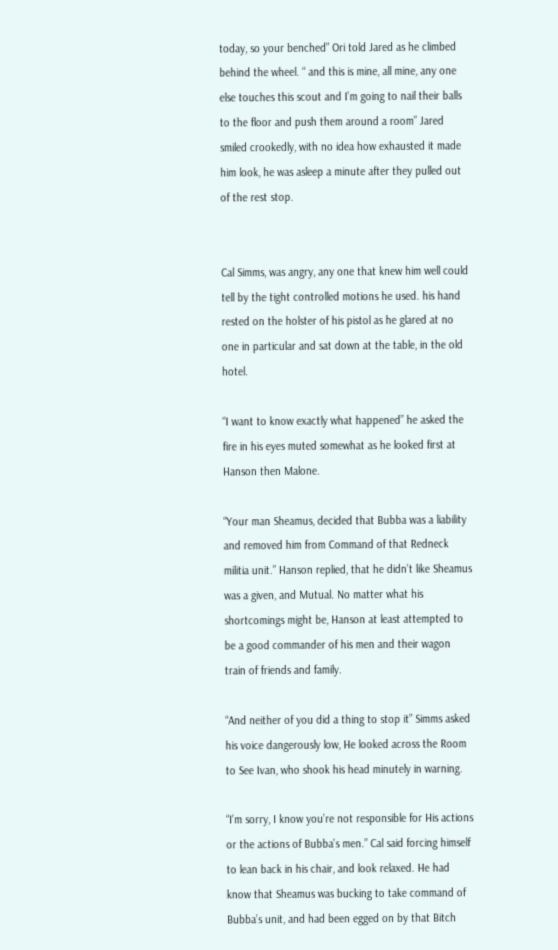today, so your benched” Ori told Jared as he climbed behind the wheel. “ and this is mine, all mine, any one else touches this scout and I’m going to nail their balls to the floor and push them around a room” Jared smiled crookedly, with no idea how exhausted it made him look, he was asleep a minute after they pulled out of the rest stop.


Cal Simms, was angry, any one that knew him well could tell by the tight controlled motions he used. his hand rested on the holster of his pistol as he glared at no one in particular and sat down at the table, in the old hotel.

“I want to know exactly what happened” he asked the fire in his eyes muted somewhat as he looked first at Hanson then Malone.

“Your man Sheamus, decided that Bubba was a liability and removed him from Command of that Redneck militia unit.” Hanson replied, that he didn’t like Sheamus was a given, and Mutual. No matter what his shortcomings might be, Hanson at least attempted to be a good commander of his men and their wagon train of friends and family.

“And neither of you did a thing to stop it” Simms asked his voice dangerously low, He looked across the Room to See Ivan, who shook his head minutely in warning.

“I’m sorry, I know you’re not responsible for His actions or the actions of Bubba’s men.” Cal said forcing himself to lean back in his chair, and look relaxed. He had know that Sheamus was bucking to take command of Bubba’s unit, and had been egged on by that Bitch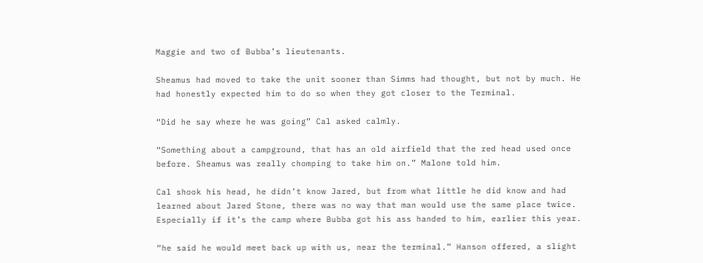Maggie and two of Bubba’s lieutenants.

Sheamus had moved to take the unit sooner than Simms had thought, but not by much. He had honestly expected him to do so when they got closer to the Terminal.

“Did he say where he was going” Cal asked calmly.

“Something about a campground, that has an old airfield that the red head used once before. Sheamus was really chomping to take him on.” Malone told him.

Cal shook his head, he didn’t know Jared, but from what little he did know and had learned about Jared Stone, there was no way that man would use the same place twice. Especially if it’s the camp where Bubba got his ass handed to him, earlier this year.

“he said he would meet back up with us, near the terminal.” Hanson offered, a slight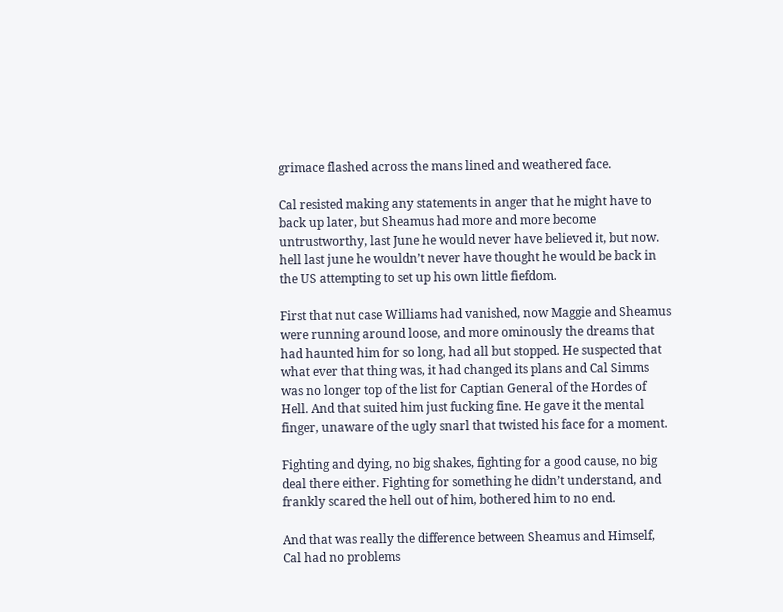grimace flashed across the mans lined and weathered face.

Cal resisted making any statements in anger that he might have to back up later, but Sheamus had more and more become untrustworthy, last June he would never have believed it, but now. hell last june he wouldn’t never have thought he would be back in the US attempting to set up his own little fiefdom.

First that nut case Williams had vanished, now Maggie and Sheamus were running around loose, and more ominously the dreams that had haunted him for so long, had all but stopped. He suspected that what ever that thing was, it had changed its plans and Cal Simms was no longer top of the list for Captian General of the Hordes of Hell. And that suited him just fucking fine. He gave it the mental finger, unaware of the ugly snarl that twisted his face for a moment.

Fighting and dying, no big shakes, fighting for a good cause, no big deal there either. Fighting for something he didn’t understand, and frankly scared the hell out of him, bothered him to no end.

And that was really the difference between Sheamus and Himself, Cal had no problems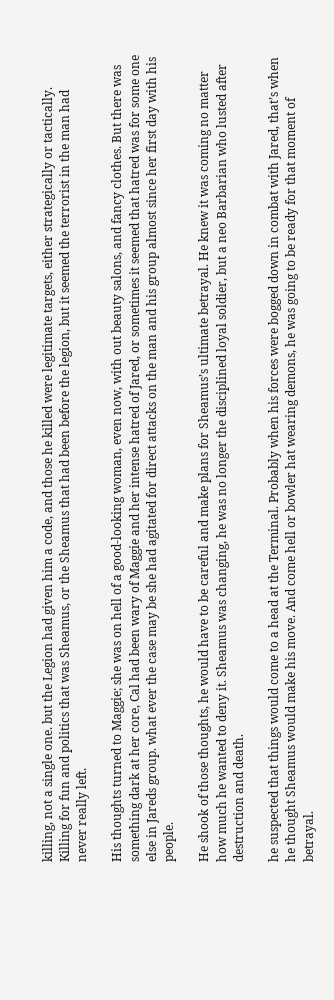killing, not a single one. but the Legion had given him a code, and those he killed were legitimate targets, either strategically or tactically. Killing for fun and politics that was Sheamus, or the Sheamus that had been before the legion, but it seemed the terrorist in the man had never really left.

His thoughts turned to Maggie; she was on hell of a good-looking woman, even now, with out beauty salons, and fancy clothes. But there was something dark at her core, Cal had been wary of Maggie and her intense hatred of Jared, or sometimes it seemed that hatred was for some one else in Jareds group. what ever the case may be she had agitated for direct attacks on the man and his group almost since her first day with his people.

He shook of those thoughts, he would have to be careful and make plans for Sheamus’s ultimate betrayal. He knew it was coming no matter how much he wanted to deny it. Sheamus was changing, he was no longer the disciplined loyal soldier, but a neo Barbarian who lusted after destruction and death.

he suspected that things would come to a head at the Terminal. Probably when his forces were bogged down in combat with Jared, that’s when he thought Sheamus would make his move. And come hell or bowler hat wearing demons, he was going to be ready for that moment of betrayal.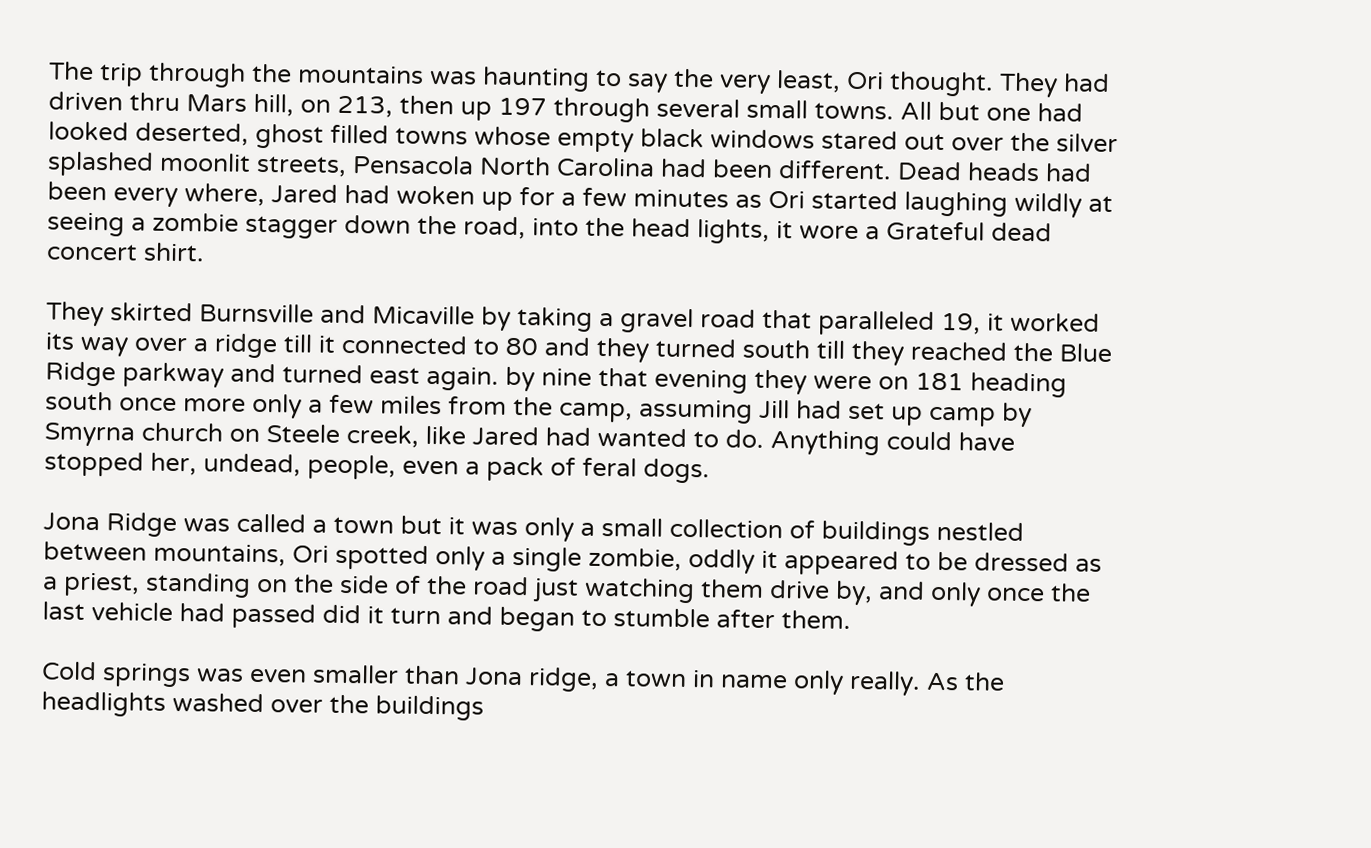The trip through the mountains was haunting to say the very least, Ori thought. They had driven thru Mars hill, on 213, then up 197 through several small towns. All but one had looked deserted, ghost filled towns whose empty black windows stared out over the silver splashed moonlit streets, Pensacola North Carolina had been different. Dead heads had been every where, Jared had woken up for a few minutes as Ori started laughing wildly at seeing a zombie stagger down the road, into the head lights, it wore a Grateful dead concert shirt.

They skirted Burnsville and Micaville by taking a gravel road that paralleled 19, it worked its way over a ridge till it connected to 80 and they turned south till they reached the Blue Ridge parkway and turned east again. by nine that evening they were on 181 heading south once more only a few miles from the camp, assuming Jill had set up camp by Smyrna church on Steele creek, like Jared had wanted to do. Anything could have stopped her, undead, people, even a pack of feral dogs.

Jona Ridge was called a town but it was only a small collection of buildings nestled between mountains, Ori spotted only a single zombie, oddly it appeared to be dressed as a priest, standing on the side of the road just watching them drive by, and only once the last vehicle had passed did it turn and began to stumble after them.

Cold springs was even smaller than Jona ridge, a town in name only really. As the headlights washed over the buildings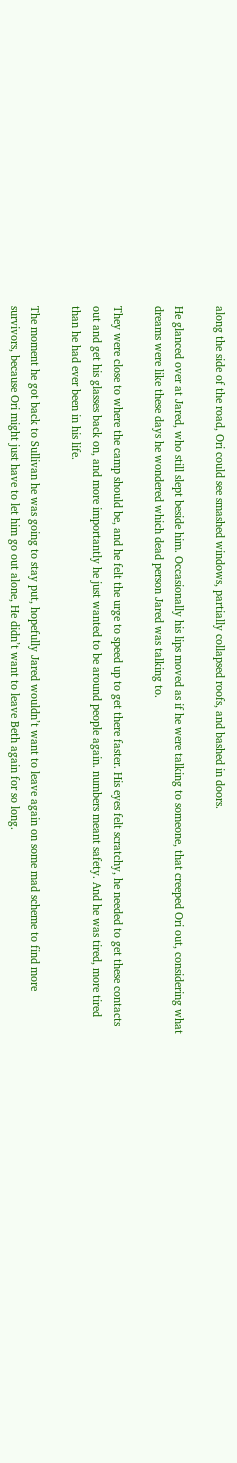along the side of the road, Ori could see smashed windows, partially collapsed roofs, and bashed in doors.

He glanced over at Jared, who still slept beside him. Occasionally his lips moved as if he were talking to someone, that creeped Ori out, considering what dreams were like these days he wondered which dead person Jared was talking to.

They were close to where the camp should be, and he felt the urge to speed up to get there faster. His eyes felt scratchy, he needed to get these contacts out and get his glasses back on, and more importantly he just wanted to be around people again. numbers meant safety. And he was tired, more tired than he had ever been in his life.

The moment he got back to Sullivan he was going to stay put, hopefully Jared wouldn’t want to leave again on some mad scheme to find more survivors, because Ori might just have to let him go out alone, He didn’t want to leave Beth again for so long.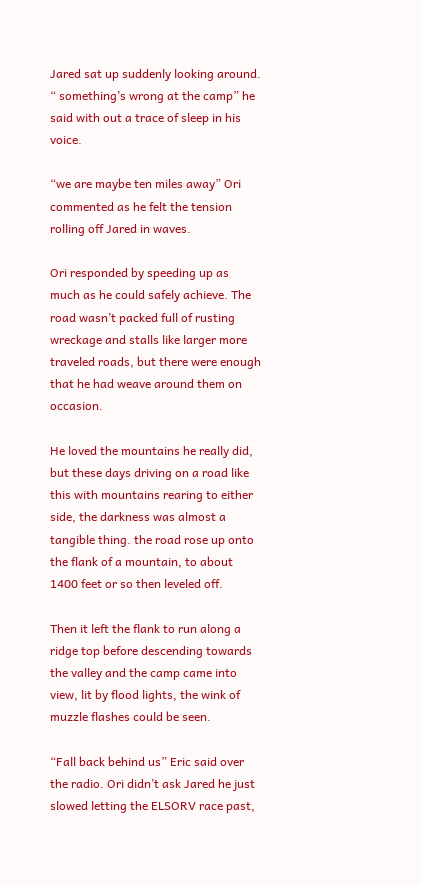Jared sat up suddenly looking around. “ something’s wrong at the camp” he said with out a trace of sleep in his voice.

“we are maybe ten miles away” Ori commented as he felt the tension rolling off Jared in waves.

Ori responded by speeding up as much as he could safely achieve. The road wasn’t packed full of rusting wreckage and stalls like larger more traveled roads, but there were enough that he had weave around them on occasion.

He loved the mountains he really did, but these days driving on a road like this with mountains rearing to either side, the darkness was almost a tangible thing. the road rose up onto the flank of a mountain, to about 1400 feet or so then leveled off.

Then it left the flank to run along a ridge top before descending towards the valley and the camp came into view, lit by flood lights, the wink of muzzle flashes could be seen.

“Fall back behind us” Eric said over the radio. Ori didn’t ask Jared he just slowed letting the ELSORV race past,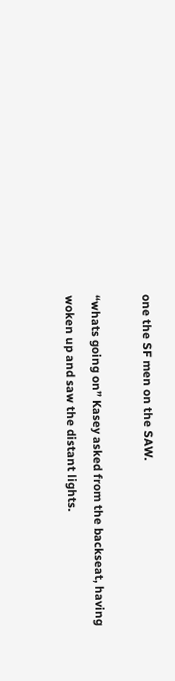one the SF men on the SAW.

“whats going on” Kasey asked from the backseat, having woken up and saw the distant lights.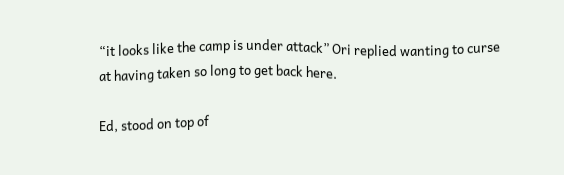“it looks like the camp is under attack” Ori replied wanting to curse at having taken so long to get back here.

Ed, stood on top of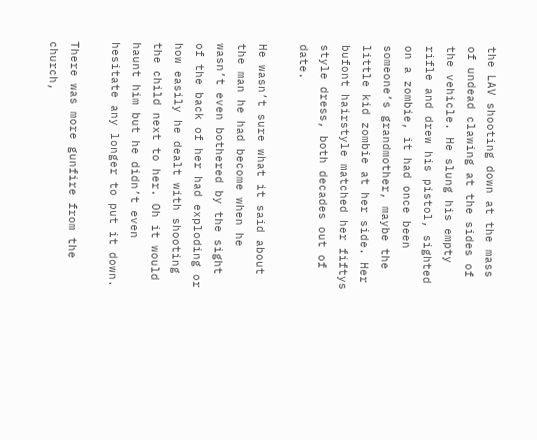the LAV shooting down at the mass of undead clawing at the sides of the vehicle. He slung his empty rifle and drew his pistol, sighted on a zombie, it had once been someone’s grandmother, maybe the little kid zombie at her side. Her bufont hairstyle matched her fiftys style dress, both decades out of date.

He wasn’t sure what it said about the man he had become when he wasn’t even bothered by the sight of the back of her had exploding or how easily he dealt with shooting the child next to her. Oh it would haunt him but he didn’t even hesitate any longer to put it down.

There was more gunfire from the church,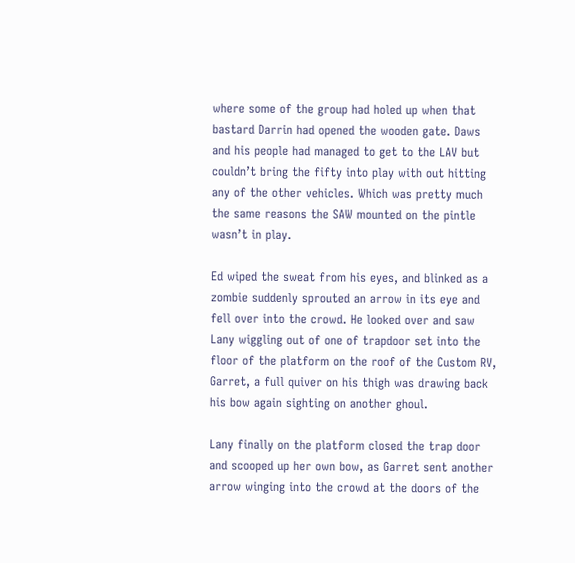where some of the group had holed up when that bastard Darrin had opened the wooden gate. Daws and his people had managed to get to the LAV but couldn’t bring the fifty into play with out hitting any of the other vehicles. Which was pretty much the same reasons the SAW mounted on the pintle wasn’t in play.

Ed wiped the sweat from his eyes, and blinked as a zombie suddenly sprouted an arrow in its eye and fell over into the crowd. He looked over and saw Lany wiggling out of one of trapdoor set into the floor of the platform on the roof of the Custom RV, Garret, a full quiver on his thigh was drawing back his bow again sighting on another ghoul.

Lany finally on the platform closed the trap door and scooped up her own bow, as Garret sent another arrow winging into the crowd at the doors of the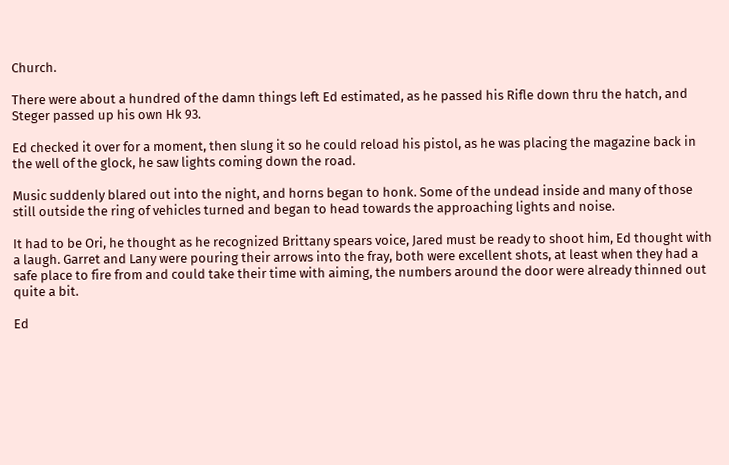Church.

There were about a hundred of the damn things left Ed estimated, as he passed his Rifle down thru the hatch, and Steger passed up his own Hk 93.

Ed checked it over for a moment, then slung it so he could reload his pistol, as he was placing the magazine back in the well of the glock, he saw lights coming down the road.

Music suddenly blared out into the night, and horns began to honk. Some of the undead inside and many of those still outside the ring of vehicles turned and began to head towards the approaching lights and noise.

It had to be Ori, he thought as he recognized Brittany spears voice, Jared must be ready to shoot him, Ed thought with a laugh. Garret and Lany were pouring their arrows into the fray, both were excellent shots, at least when they had a safe place to fire from and could take their time with aiming, the numbers around the door were already thinned out quite a bit.

Ed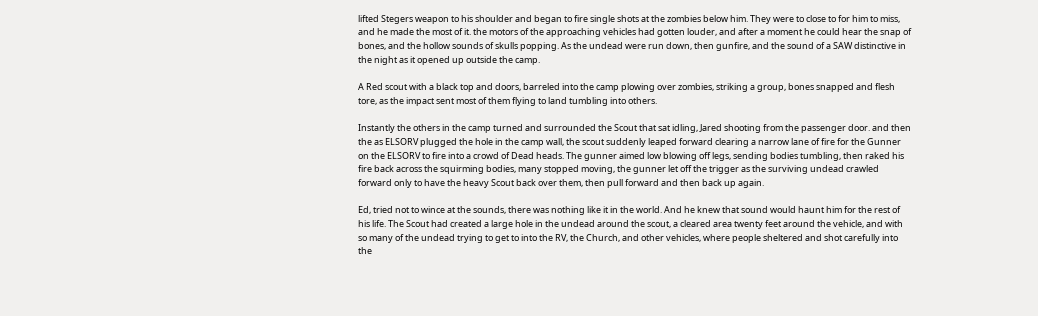lifted Stegers weapon to his shoulder and began to fire single shots at the zombies below him. They were to close to for him to miss, and he made the most of it. the motors of the approaching vehicles had gotten louder, and after a moment he could hear the snap of bones, and the hollow sounds of skulls popping. As the undead were run down, then gunfire, and the sound of a SAW distinctive in the night as it opened up outside the camp.

A Red scout with a black top and doors, barreled into the camp plowing over zombies, striking a group, bones snapped and flesh tore, as the impact sent most of them flying to land tumbling into others.

Instantly the others in the camp turned and surrounded the Scout that sat idling, Jared shooting from the passenger door. and then the as ELSORV plugged the hole in the camp wall, the scout suddenly leaped forward clearing a narrow lane of fire for the Gunner on the ELSORV to fire into a crowd of Dead heads. The gunner aimed low blowing off legs, sending bodies tumbling, then raked his fire back across the squirming bodies, many stopped moving, the gunner let off the trigger as the surviving undead crawled forward only to have the heavy Scout back over them, then pull forward and then back up again.

Ed, tried not to wince at the sounds, there was nothing like it in the world. And he knew that sound would haunt him for the rest of his life. The Scout had created a large hole in the undead around the scout, a cleared area twenty feet around the vehicle, and with so many of the undead trying to get to into the RV, the Church, and other vehicles, where people sheltered and shot carefully into the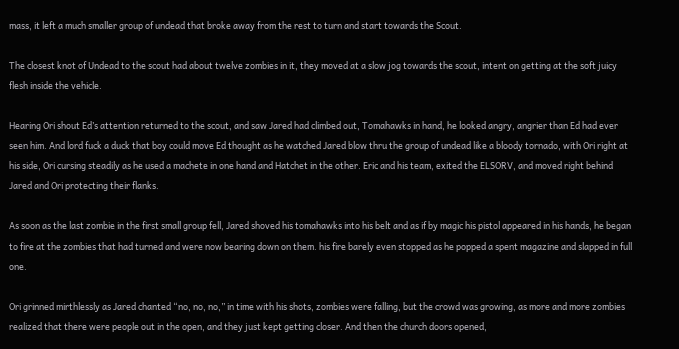mass, it left a much smaller group of undead that broke away from the rest to turn and start towards the Scout.

The closest knot of Undead to the scout had about twelve zombies in it, they moved at a slow jog towards the scout, intent on getting at the soft juicy flesh inside the vehicle.

Hearing Ori shout Ed’s attention returned to the scout, and saw Jared had climbed out, Tomahawks in hand, he looked angry, angrier than Ed had ever seen him. And lord fuck a duck that boy could move Ed thought as he watched Jared blow thru the group of undead like a bloody tornado, with Ori right at his side, Ori cursing steadily as he used a machete in one hand and Hatchet in the other. Eric and his team, exited the ELSORV, and moved right behind Jared and Ori protecting their flanks.

As soon as the last zombie in the first small group fell, Jared shoved his tomahawks into his belt and as if by magic his pistol appeared in his hands, he began to fire at the zombies that had turned and were now bearing down on them. his fire barely even stopped as he popped a spent magazine and slapped in full one.

Ori grinned mirthlessly as Jared chanted “no, no, no,” in time with his shots, zombies were falling, but the crowd was growing, as more and more zombies realized that there were people out in the open, and they just kept getting closer. And then the church doors opened,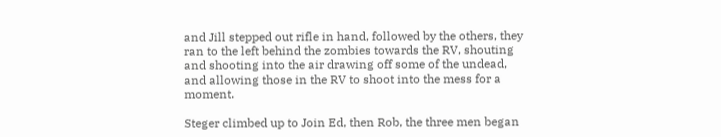and Jill stepped out rifle in hand, followed by the others, they ran to the left behind the zombies towards the RV, shouting and shooting into the air drawing off some of the undead, and allowing those in the RV to shoot into the mess for a moment.

Steger climbed up to Join Ed, then Rob, the three men began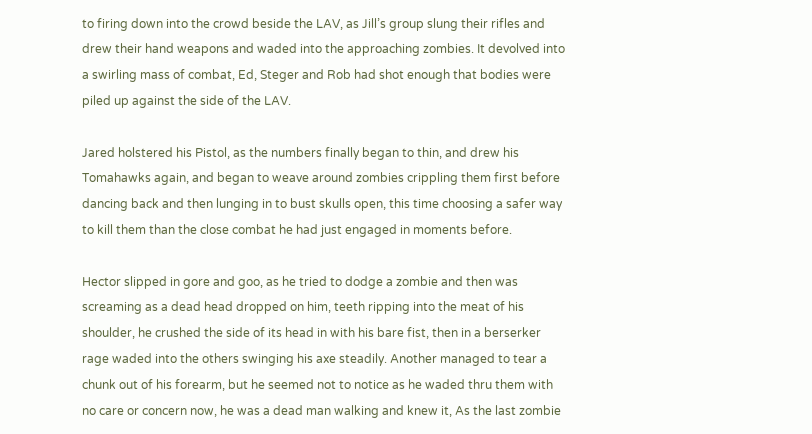to firing down into the crowd beside the LAV, as Jill’s group slung their rifles and drew their hand weapons and waded into the approaching zombies. It devolved into a swirling mass of combat, Ed, Steger and Rob had shot enough that bodies were piled up against the side of the LAV.

Jared holstered his Pistol, as the numbers finally began to thin, and drew his Tomahawks again, and began to weave around zombies crippling them first before dancing back and then lunging in to bust skulls open, this time choosing a safer way to kill them than the close combat he had just engaged in moments before.

Hector slipped in gore and goo, as he tried to dodge a zombie and then was screaming as a dead head dropped on him, teeth ripping into the meat of his shoulder, he crushed the side of its head in with his bare fist, then in a berserker rage waded into the others swinging his axe steadily. Another managed to tear a chunk out of his forearm, but he seemed not to notice as he waded thru them with no care or concern now, he was a dead man walking and knew it, As the last zombie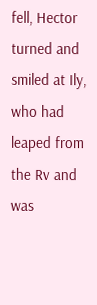fell, Hector turned and smiled at Ily, who had leaped from the Rv and was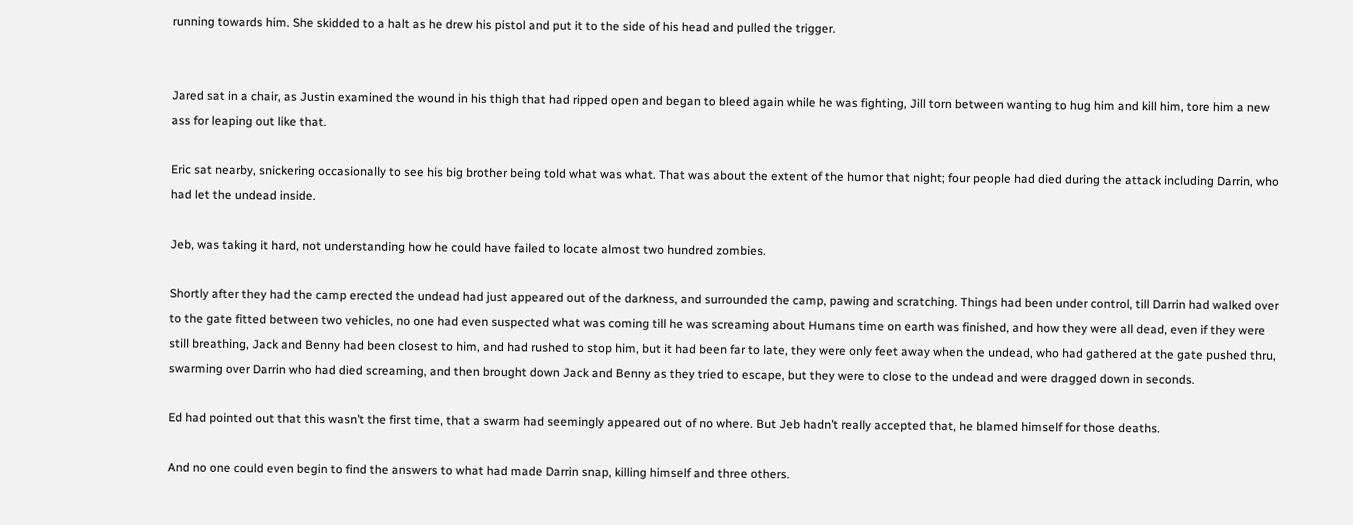running towards him. She skidded to a halt as he drew his pistol and put it to the side of his head and pulled the trigger.


Jared sat in a chair, as Justin examined the wound in his thigh that had ripped open and began to bleed again while he was fighting, Jill torn between wanting to hug him and kill him, tore him a new ass for leaping out like that.

Eric sat nearby, snickering occasionally to see his big brother being told what was what. That was about the extent of the humor that night; four people had died during the attack including Darrin, who had let the undead inside.

Jeb, was taking it hard, not understanding how he could have failed to locate almost two hundred zombies.

Shortly after they had the camp erected the undead had just appeared out of the darkness, and surrounded the camp, pawing and scratching. Things had been under control, till Darrin had walked over to the gate fitted between two vehicles, no one had even suspected what was coming till he was screaming about Humans time on earth was finished, and how they were all dead, even if they were still breathing, Jack and Benny had been closest to him, and had rushed to stop him, but it had been far to late, they were only feet away when the undead, who had gathered at the gate pushed thru, swarming over Darrin who had died screaming, and then brought down Jack and Benny as they tried to escape, but they were to close to the undead and were dragged down in seconds.

Ed had pointed out that this wasn’t the first time, that a swarm had seemingly appeared out of no where. But Jeb hadn’t really accepted that, he blamed himself for those deaths.

And no one could even begin to find the answers to what had made Darrin snap, killing himself and three others.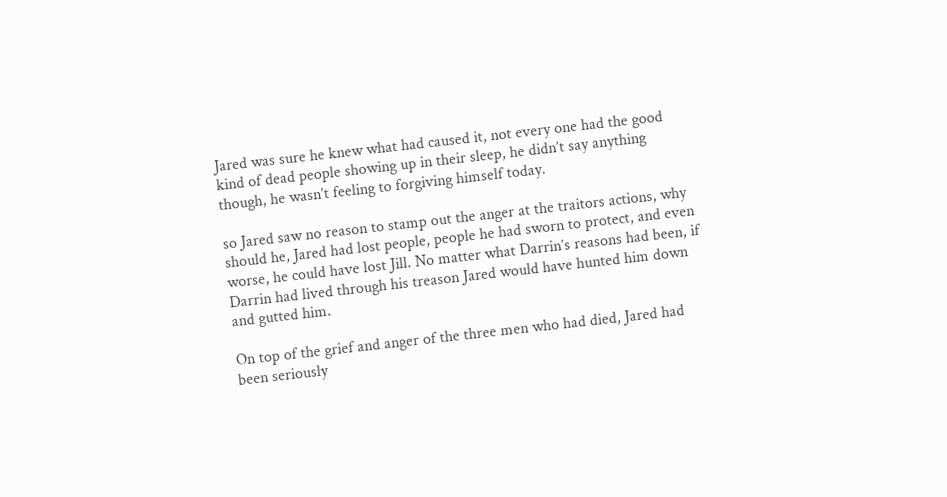Jared was sure he knew what had caused it, not every one had the good kind of dead people showing up in their sleep, he didn’t say anything though, he wasn’t feeling to forgiving himself today.

so Jared saw no reason to stamp out the anger at the traitors actions, why should he, Jared had lost people, people he had sworn to protect, and even worse, he could have lost Jill. No matter what Darrin’s reasons had been, if Darrin had lived through his treason Jared would have hunted him down and gutted him.

On top of the grief and anger of the three men who had died, Jared had been seriously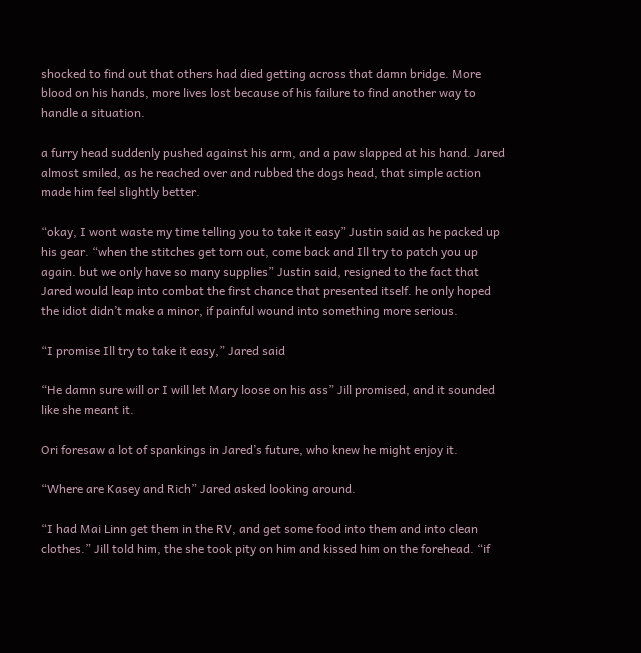shocked to find out that others had died getting across that damn bridge. More blood on his hands, more lives lost because of his failure to find another way to handle a situation.

a furry head suddenly pushed against his arm, and a paw slapped at his hand. Jared almost smiled, as he reached over and rubbed the dogs head, that simple action made him feel slightly better.

“okay, I wont waste my time telling you to take it easy” Justin said as he packed up his gear. “when the stitches get torn out, come back and Ill try to patch you up again. but we only have so many supplies” Justin said, resigned to the fact that Jared would leap into combat the first chance that presented itself. he only hoped the idiot didn’t make a minor, if painful wound into something more serious.

“I promise Ill try to take it easy,” Jared said

“He damn sure will or I will let Mary loose on his ass” Jill promised, and it sounded like she meant it.

Ori foresaw a lot of spankings in Jared’s future, who knew he might enjoy it.

“Where are Kasey and Rich” Jared asked looking around.

“I had Mai Linn get them in the RV, and get some food into them and into clean clothes.” Jill told him, the she took pity on him and kissed him on the forehead. “if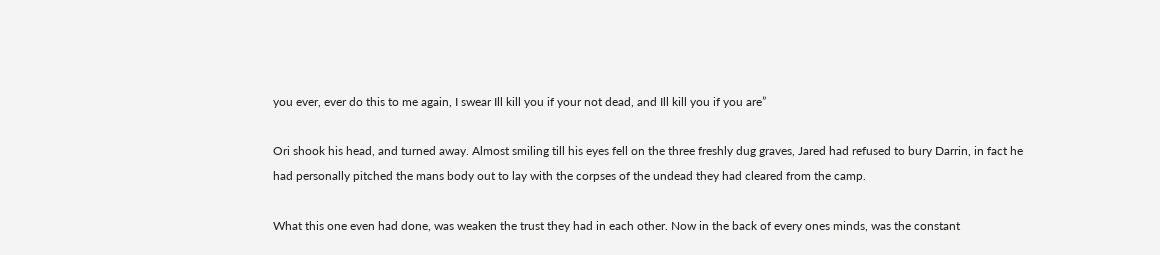you ever, ever do this to me again, I swear Ill kill you if your not dead, and Ill kill you if you are”

Ori shook his head, and turned away. Almost smiling till his eyes fell on the three freshly dug graves, Jared had refused to bury Darrin, in fact he had personally pitched the mans body out to lay with the corpses of the undead they had cleared from the camp.

What this one even had done, was weaken the trust they had in each other. Now in the back of every ones minds, was the constant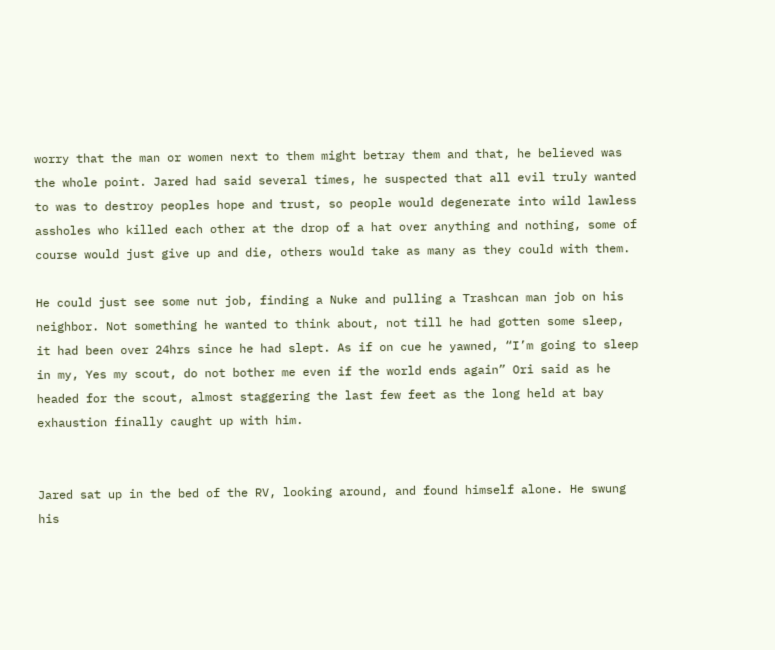worry that the man or women next to them might betray them and that, he believed was the whole point. Jared had said several times, he suspected that all evil truly wanted to was to destroy peoples hope and trust, so people would degenerate into wild lawless assholes who killed each other at the drop of a hat over anything and nothing, some of course would just give up and die, others would take as many as they could with them.

He could just see some nut job, finding a Nuke and pulling a Trashcan man job on his neighbor. Not something he wanted to think about, not till he had gotten some sleep, it had been over 24hrs since he had slept. As if on cue he yawned, “I’m going to sleep in my, Yes my scout, do not bother me even if the world ends again” Ori said as he headed for the scout, almost staggering the last few feet as the long held at bay exhaustion finally caught up with him.


Jared sat up in the bed of the RV, looking around, and found himself alone. He swung his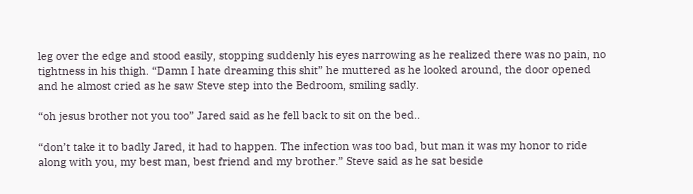leg over the edge and stood easily, stopping suddenly his eyes narrowing as he realized there was no pain, no tightness in his thigh. “Damn I hate dreaming this shit” he muttered as he looked around, the door opened and he almost cried as he saw Steve step into the Bedroom, smiling sadly.

“oh jesus brother not you too” Jared said as he fell back to sit on the bed..

“don’t take it to badly Jared, it had to happen. The infection was too bad, but man it was my honor to ride along with you, my best man, best friend and my brother.” Steve said as he sat beside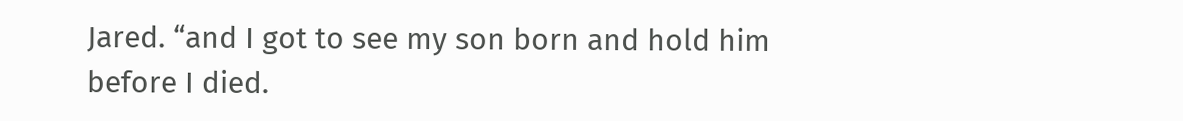Jared. “and I got to see my son born and hold him before I died.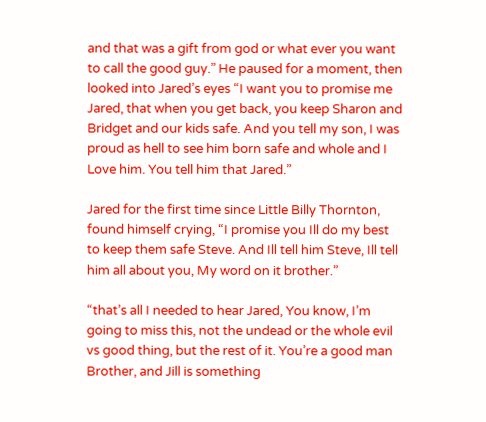and that was a gift from god or what ever you want to call the good guy.” He paused for a moment, then looked into Jared’s eyes “I want you to promise me Jared, that when you get back, you keep Sharon and Bridget and our kids safe. And you tell my son, I was proud as hell to see him born safe and whole and I Love him. You tell him that Jared.”

Jared for the first time since Little Billy Thornton, found himself crying, “I promise you Ill do my best to keep them safe Steve. And Ill tell him Steve, Ill tell him all about you, My word on it brother.”

“that’s all I needed to hear Jared, You know, I’m going to miss this, not the undead or the whole evil vs good thing, but the rest of it. You’re a good man Brother, and Jill is something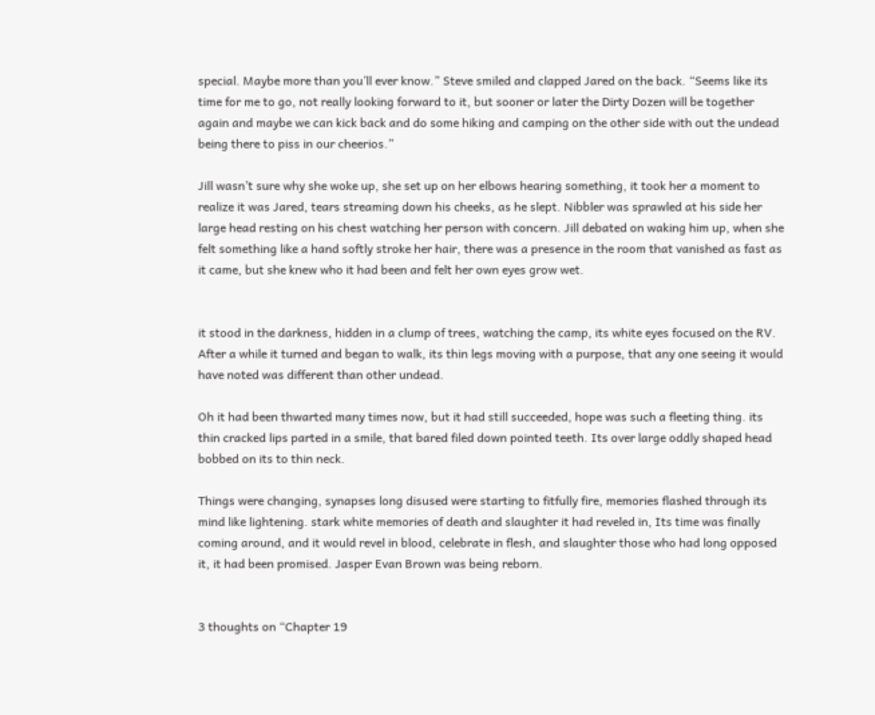special. Maybe more than you’ll ever know.” Steve smiled and clapped Jared on the back. “Seems like its time for me to go, not really looking forward to it, but sooner or later the Dirty Dozen will be together again and maybe we can kick back and do some hiking and camping on the other side with out the undead being there to piss in our cheerios.”

Jill wasn’t sure why she woke up, she set up on her elbows hearing something, it took her a moment to realize it was Jared, tears streaming down his cheeks, as he slept. Nibbler was sprawled at his side her large head resting on his chest watching her person with concern. Jill debated on waking him up, when she felt something like a hand softly stroke her hair, there was a presence in the room that vanished as fast as it came, but she knew who it had been and felt her own eyes grow wet.


it stood in the darkness, hidden in a clump of trees, watching the camp, its white eyes focused on the RV. After a while it turned and began to walk, its thin legs moving with a purpose, that any one seeing it would have noted was different than other undead.

Oh it had been thwarted many times now, but it had still succeeded, hope was such a fleeting thing. its thin cracked lips parted in a smile, that bared filed down pointed teeth. Its over large oddly shaped head bobbed on its to thin neck.

Things were changing, synapses long disused were starting to fitfully fire, memories flashed through its mind like lightening. stark white memories of death and slaughter it had reveled in, Its time was finally coming around, and it would revel in blood, celebrate in flesh, and slaughter those who had long opposed it, it had been promised. Jasper Evan Brown was being reborn.


3 thoughts on “Chapter 19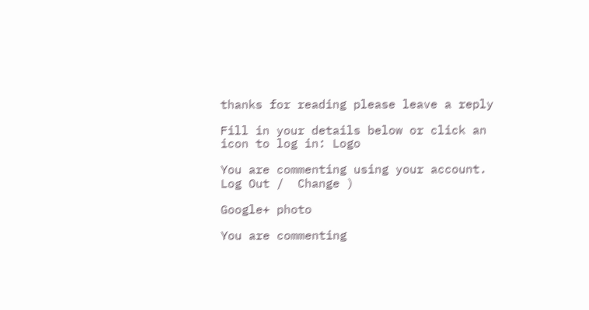thanks for reading please leave a reply

Fill in your details below or click an icon to log in: Logo

You are commenting using your account. Log Out /  Change )

Google+ photo

You are commenting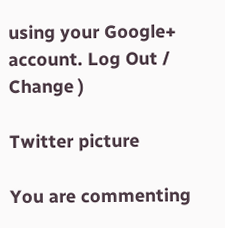using your Google+ account. Log Out /  Change )

Twitter picture

You are commenting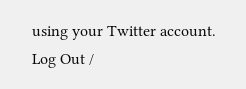using your Twitter account. Log Out /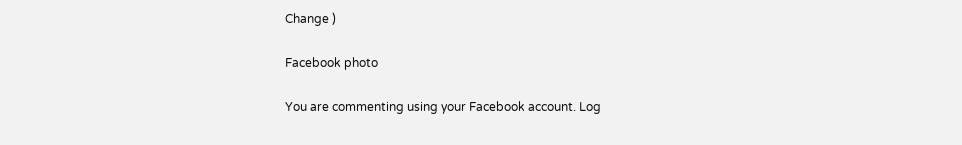Change )

Facebook photo

You are commenting using your Facebook account. Log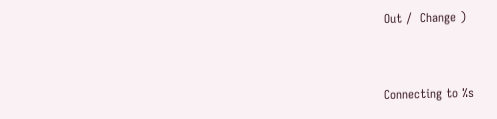Out /  Change )


Connecting to %s